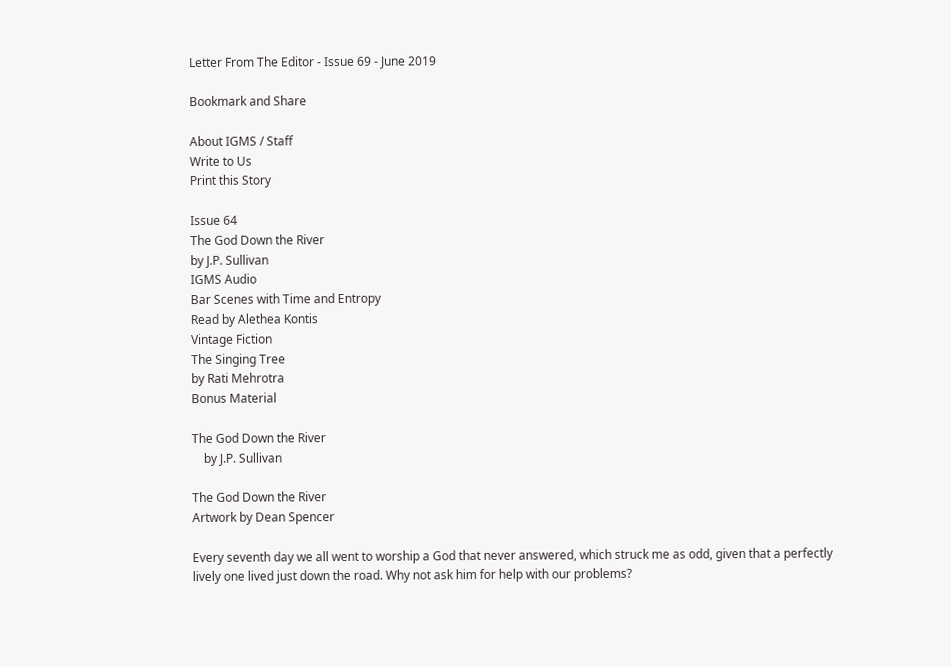Letter From The Editor - Issue 69 - June 2019

Bookmark and Share

About IGMS / Staff
Write to Us
Print this Story

Issue 64
The God Down the River
by J.P. Sullivan
IGMS Audio
Bar Scenes with Time and Entropy
Read by Alethea Kontis
Vintage Fiction
The Singing Tree
by Rati Mehrotra
Bonus Material

The God Down the River
    by J.P. Sullivan

The God Down the River
Artwork by Dean Spencer

Every seventh day we all went to worship a God that never answered, which struck me as odd, given that a perfectly lively one lived just down the road. Why not ask him for help with our problems?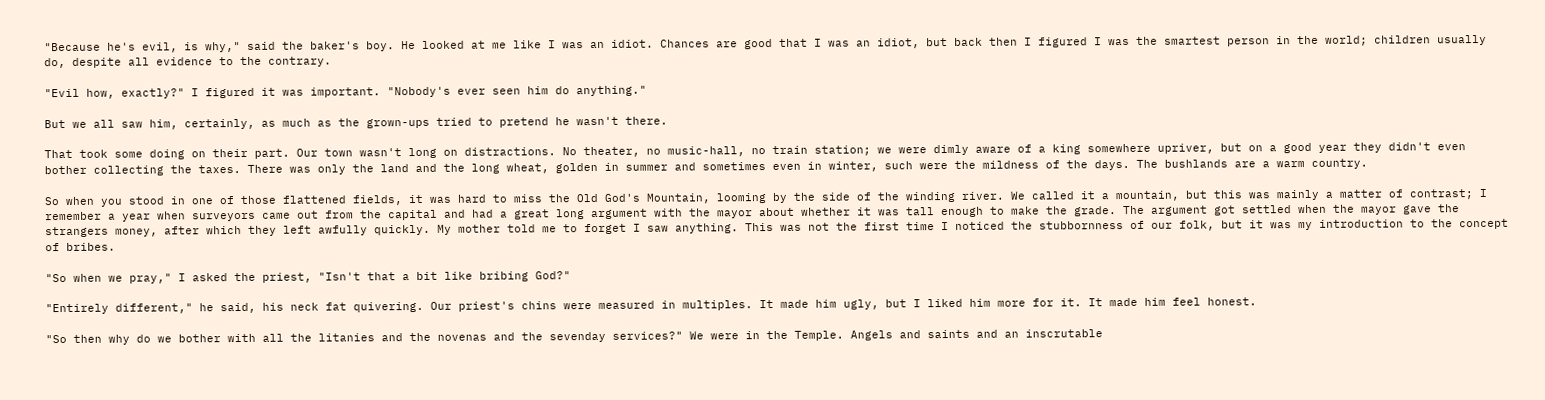"Because he's evil, is why," said the baker's boy. He looked at me like I was an idiot. Chances are good that I was an idiot, but back then I figured I was the smartest person in the world; children usually do, despite all evidence to the contrary.

"Evil how, exactly?" I figured it was important. "Nobody's ever seen him do anything."

But we all saw him, certainly, as much as the grown-ups tried to pretend he wasn't there.

That took some doing on their part. Our town wasn't long on distractions. No theater, no music-hall, no train station; we were dimly aware of a king somewhere upriver, but on a good year they didn't even bother collecting the taxes. There was only the land and the long wheat, golden in summer and sometimes even in winter, such were the mildness of the days. The bushlands are a warm country.

So when you stood in one of those flattened fields, it was hard to miss the Old God's Mountain, looming by the side of the winding river. We called it a mountain, but this was mainly a matter of contrast; I remember a year when surveyors came out from the capital and had a great long argument with the mayor about whether it was tall enough to make the grade. The argument got settled when the mayor gave the strangers money, after which they left awfully quickly. My mother told me to forget I saw anything. This was not the first time I noticed the stubbornness of our folk, but it was my introduction to the concept of bribes.

"So when we pray," I asked the priest, "Isn't that a bit like bribing God?"

"Entirely different," he said, his neck fat quivering. Our priest's chins were measured in multiples. It made him ugly, but I liked him more for it. It made him feel honest.

"So then why do we bother with all the litanies and the novenas and the sevenday services?" We were in the Temple. Angels and saints and an inscrutable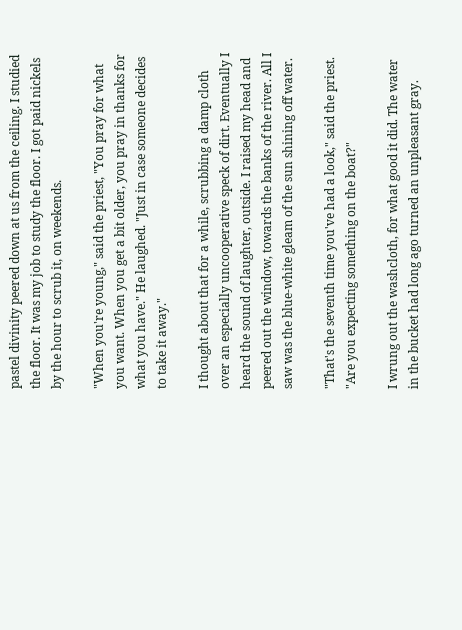pastel divinity peered down at us from the ceiling. I studied the floor. It was my job to study the floor. I got paid nickels by the hour to scrub it, on weekends.

"When you're young," said the priest, "You pray for what you want. When you get a bit older, you pray in thanks for what you have." He laughed. "Just in case someone decides to take it away."

I thought about that for a while, scrubbing a damp cloth over an especially uncooperative speck of dirt. Eventually I heard the sound of laughter, outside. I raised my head and peered out the window, towards the banks of the river. All I saw was the blue-white gleam of the sun shining off water.

"That's the seventh time you've had a look," said the priest. "Are you expecting something on the boat?"

I wrung out the washcloth, for what good it did. The water in the bucket had long ago turned an unpleasant gray.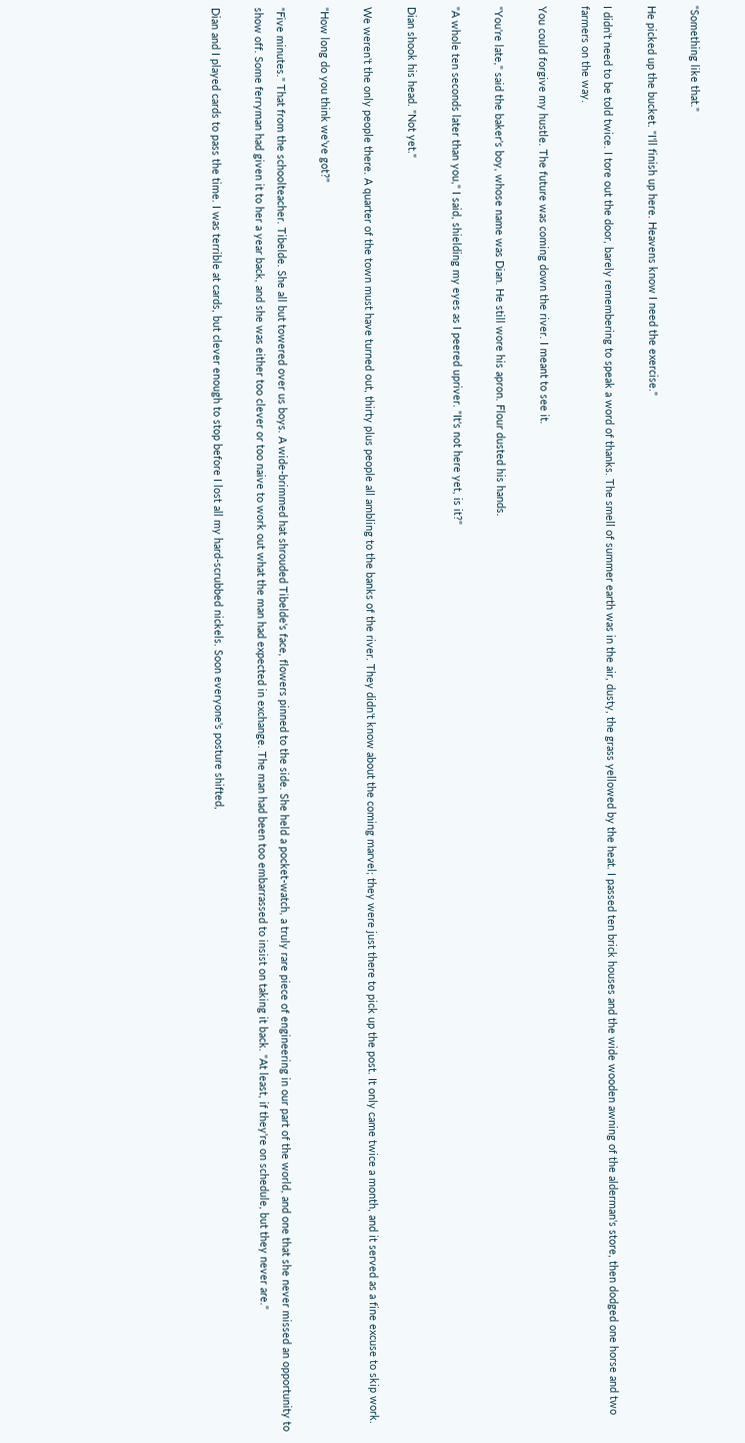"Something like that."

He picked up the bucket. "I'll finish up here. Heavens know I need the exercise."

I didn't need to be told twice. I tore out the door, barely remembering to speak a word of thanks. The smell of summer earth was in the air, dusty, the grass yellowed by the heat. I passed ten brick houses and the wide wooden awning of the alderman's store, then dodged one horse and two farmers on the way.

You could forgive my hustle. The future was coming down the river. I meant to see it.

"You're late," said the baker's boy, whose name was Dian. He still wore his apron. Flour dusted his hands.

"A whole ten seconds later than you," I said, shielding my eyes as I peered upriver. "It's not here yet, is it?"

Dian shook his head. "Not yet."

We weren't the only people there. A quarter of the town must have turned out, thirty plus people all ambling to the banks of the river. They didn't know about the coming marvel; they were just there to pick up the post. It only came twice a month, and it served as a fine excuse to skip work.

"How long do you think we've got?"

"Five minutes." That from the schoolteacher. Tibelde. She all but towered over us boys. A wide-brimmed hat shrouded Tibelde's face, flowers pinned to the side. She held a pocket-watch, a truly rare piece of engineering in our part of the world, and one that she never missed an opportunity to show off. Some ferryman had given it to her a year back, and she was either too clever or too naive to work out what the man had expected in exchange. The man had been too embarrassed to insist on taking it back. "At least, if they're on schedule, but they never are."

Dian and I played cards to pass the time. I was terrible at cards, but clever enough to stop before I lost all my hard-scrubbed nickels. Soon everyone's posture shifted,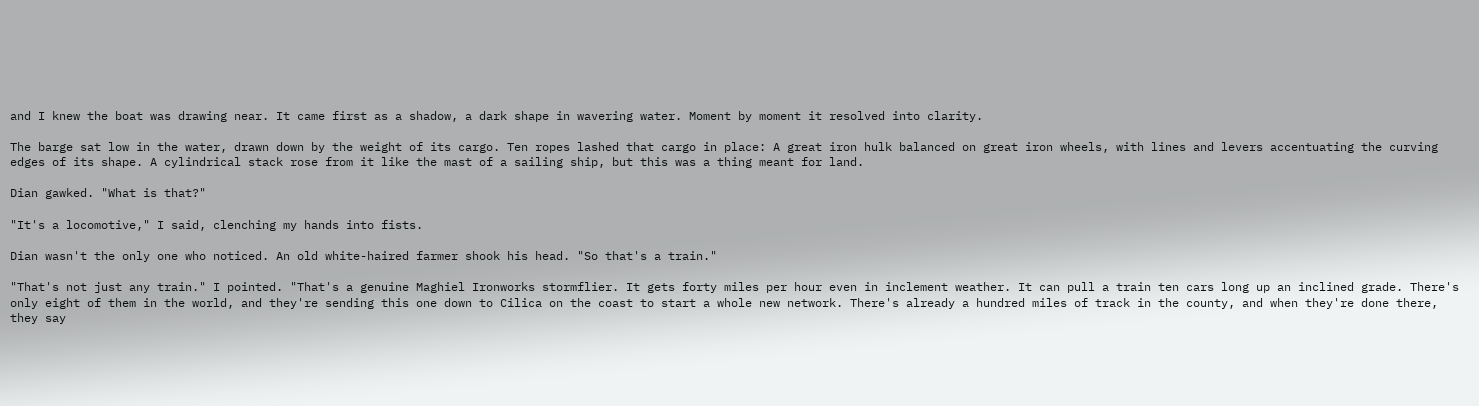and I knew the boat was drawing near. It came first as a shadow, a dark shape in wavering water. Moment by moment it resolved into clarity.

The barge sat low in the water, drawn down by the weight of its cargo. Ten ropes lashed that cargo in place: A great iron hulk balanced on great iron wheels, with lines and levers accentuating the curving edges of its shape. A cylindrical stack rose from it like the mast of a sailing ship, but this was a thing meant for land.

Dian gawked. "What is that?"

"It's a locomotive," I said, clenching my hands into fists.

Dian wasn't the only one who noticed. An old white-haired farmer shook his head. "So that's a train."

"That's not just any train." I pointed. "That's a genuine Maghiel Ironworks stormflier. It gets forty miles per hour even in inclement weather. It can pull a train ten cars long up an inclined grade. There's only eight of them in the world, and they're sending this one down to Cilica on the coast to start a whole new network. There's already a hundred miles of track in the county, and when they're done there, they say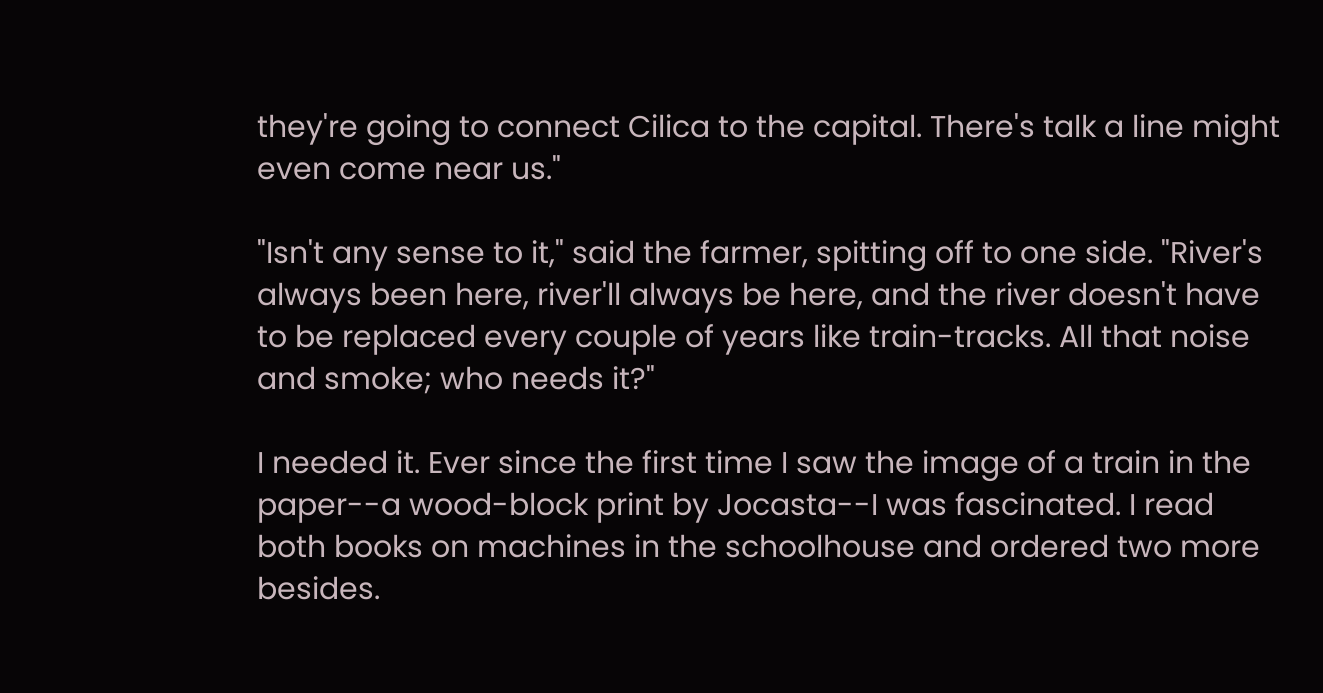they're going to connect Cilica to the capital. There's talk a line might even come near us."

"Isn't any sense to it," said the farmer, spitting off to one side. "River's always been here, river'll always be here, and the river doesn't have to be replaced every couple of years like train-tracks. All that noise and smoke; who needs it?"

I needed it. Ever since the first time I saw the image of a train in the paper--a wood-block print by Jocasta--I was fascinated. I read both books on machines in the schoolhouse and ordered two more besides.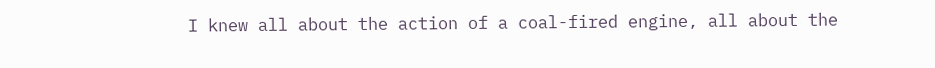I knew all about the action of a coal-fired engine, all about the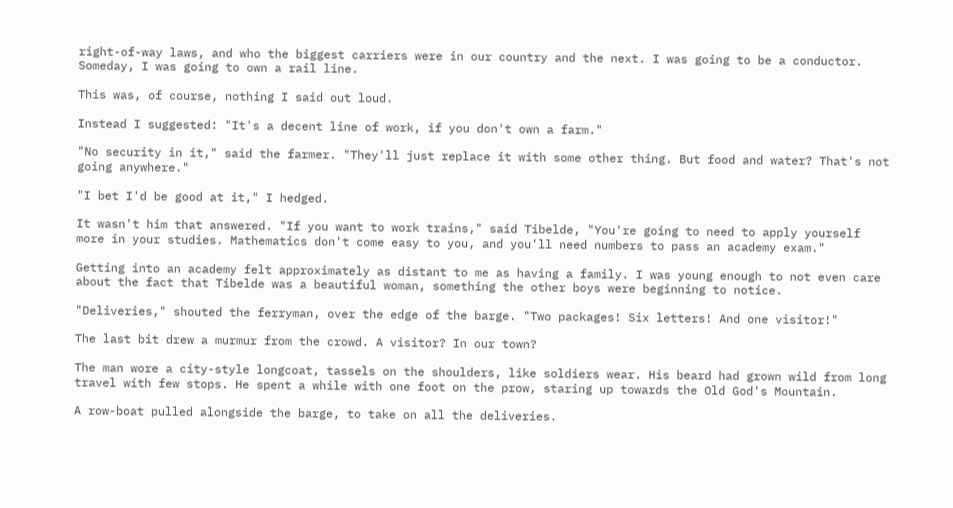right-of-way laws, and who the biggest carriers were in our country and the next. I was going to be a conductor. Someday, I was going to own a rail line.

This was, of course, nothing I said out loud.

Instead I suggested: "It's a decent line of work, if you don't own a farm."

"No security in it," said the farmer. "They'll just replace it with some other thing. But food and water? That's not going anywhere."

"I bet I'd be good at it," I hedged.

It wasn't him that answered. "If you want to work trains," said Tibelde, "You're going to need to apply yourself more in your studies. Mathematics don't come easy to you, and you'll need numbers to pass an academy exam."

Getting into an academy felt approximately as distant to me as having a family. I was young enough to not even care about the fact that Tibelde was a beautiful woman, something the other boys were beginning to notice.

"Deliveries," shouted the ferryman, over the edge of the barge. "Two packages! Six letters! And one visitor!"

The last bit drew a murmur from the crowd. A visitor? In our town?

The man wore a city-style longcoat, tassels on the shoulders, like soldiers wear. His beard had grown wild from long travel with few stops. He spent a while with one foot on the prow, staring up towards the Old God's Mountain.

A row-boat pulled alongside the barge, to take on all the deliveries.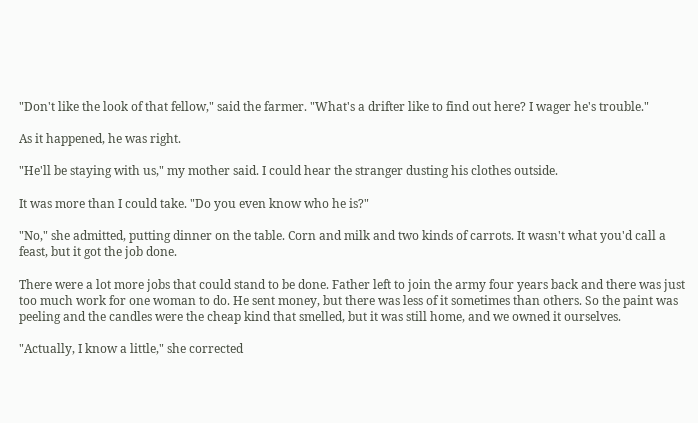"Don't like the look of that fellow," said the farmer. "What's a drifter like to find out here? I wager he's trouble."

As it happened, he was right.

"He'll be staying with us," my mother said. I could hear the stranger dusting his clothes outside.

It was more than I could take. "Do you even know who he is?"

"No," she admitted, putting dinner on the table. Corn and milk and two kinds of carrots. It wasn't what you'd call a feast, but it got the job done.

There were a lot more jobs that could stand to be done. Father left to join the army four years back and there was just too much work for one woman to do. He sent money, but there was less of it sometimes than others. So the paint was peeling and the candles were the cheap kind that smelled, but it was still home, and we owned it ourselves.

"Actually, I know a little," she corrected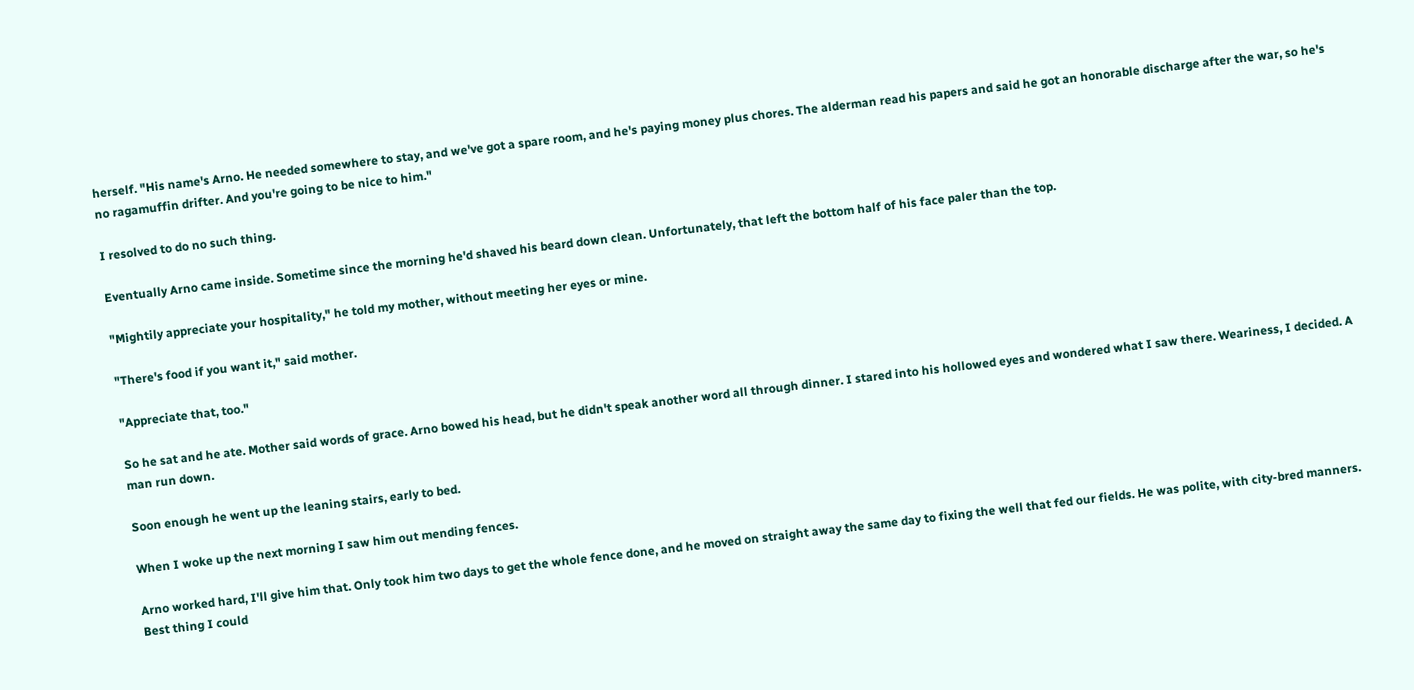herself. "His name's Arno. He needed somewhere to stay, and we've got a spare room, and he's paying money plus chores. The alderman read his papers and said he got an honorable discharge after the war, so he's no ragamuffin drifter. And you're going to be nice to him."

I resolved to do no such thing.

Eventually Arno came inside. Sometime since the morning he'd shaved his beard down clean. Unfortunately, that left the bottom half of his face paler than the top.

"Mightily appreciate your hospitality," he told my mother, without meeting her eyes or mine.

"There's food if you want it," said mother.

"Appreciate that, too."

So he sat and he ate. Mother said words of grace. Arno bowed his head, but he didn't speak another word all through dinner. I stared into his hollowed eyes and wondered what I saw there. Weariness, I decided. A man run down.

Soon enough he went up the leaning stairs, early to bed.

When I woke up the next morning I saw him out mending fences.

Arno worked hard, I'll give him that. Only took him two days to get the whole fence done, and he moved on straight away the same day to fixing the well that fed our fields. He was polite, with city-bred manners. Best thing I could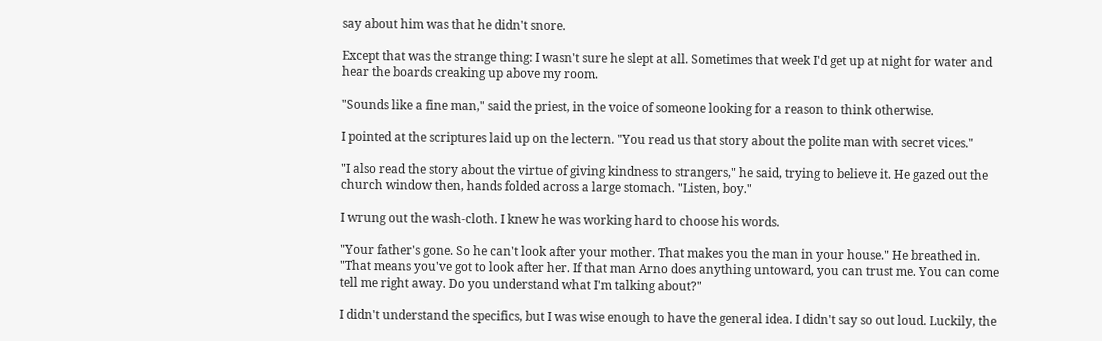say about him was that he didn't snore.

Except that was the strange thing: I wasn't sure he slept at all. Sometimes that week I'd get up at night for water and hear the boards creaking up above my room.

"Sounds like a fine man," said the priest, in the voice of someone looking for a reason to think otherwise.

I pointed at the scriptures laid up on the lectern. "You read us that story about the polite man with secret vices."

"I also read the story about the virtue of giving kindness to strangers," he said, trying to believe it. He gazed out the church window then, hands folded across a large stomach. "Listen, boy."

I wrung out the wash-cloth. I knew he was working hard to choose his words.

"Your father's gone. So he can't look after your mother. That makes you the man in your house." He breathed in. "That means you've got to look after her. If that man Arno does anything untoward, you can trust me. You can come tell me right away. Do you understand what I'm talking about?"

I didn't understand the specifics, but I was wise enough to have the general idea. I didn't say so out loud. Luckily, the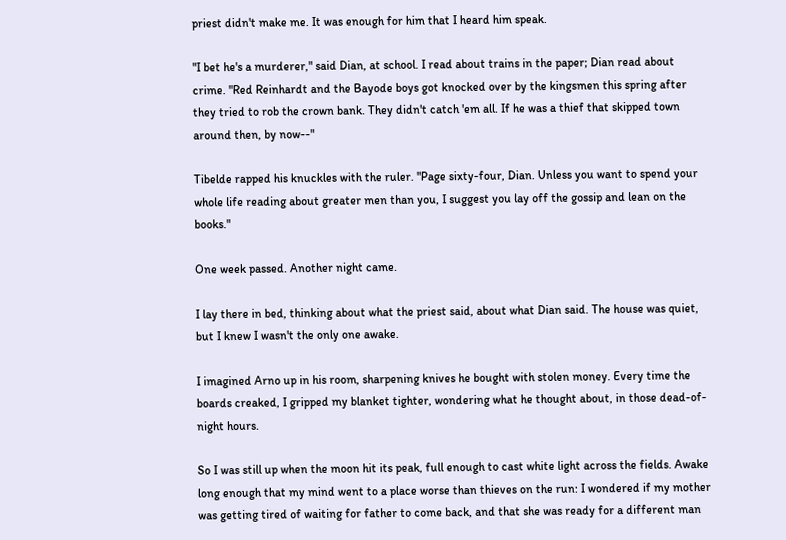priest didn't make me. It was enough for him that I heard him speak.

"I bet he's a murderer," said Dian, at school. I read about trains in the paper; Dian read about crime. "Red Reinhardt and the Bayode boys got knocked over by the kingsmen this spring after they tried to rob the crown bank. They didn't catch 'em all. If he was a thief that skipped town around then, by now--"

Tibelde rapped his knuckles with the ruler. "Page sixty-four, Dian. Unless you want to spend your whole life reading about greater men than you, I suggest you lay off the gossip and lean on the books."

One week passed. Another night came.

I lay there in bed, thinking about what the priest said, about what Dian said. The house was quiet, but I knew I wasn't the only one awake.

I imagined Arno up in his room, sharpening knives he bought with stolen money. Every time the boards creaked, I gripped my blanket tighter, wondering what he thought about, in those dead-of-night hours.

So I was still up when the moon hit its peak, full enough to cast white light across the fields. Awake long enough that my mind went to a place worse than thieves on the run: I wondered if my mother was getting tired of waiting for father to come back, and that she was ready for a different man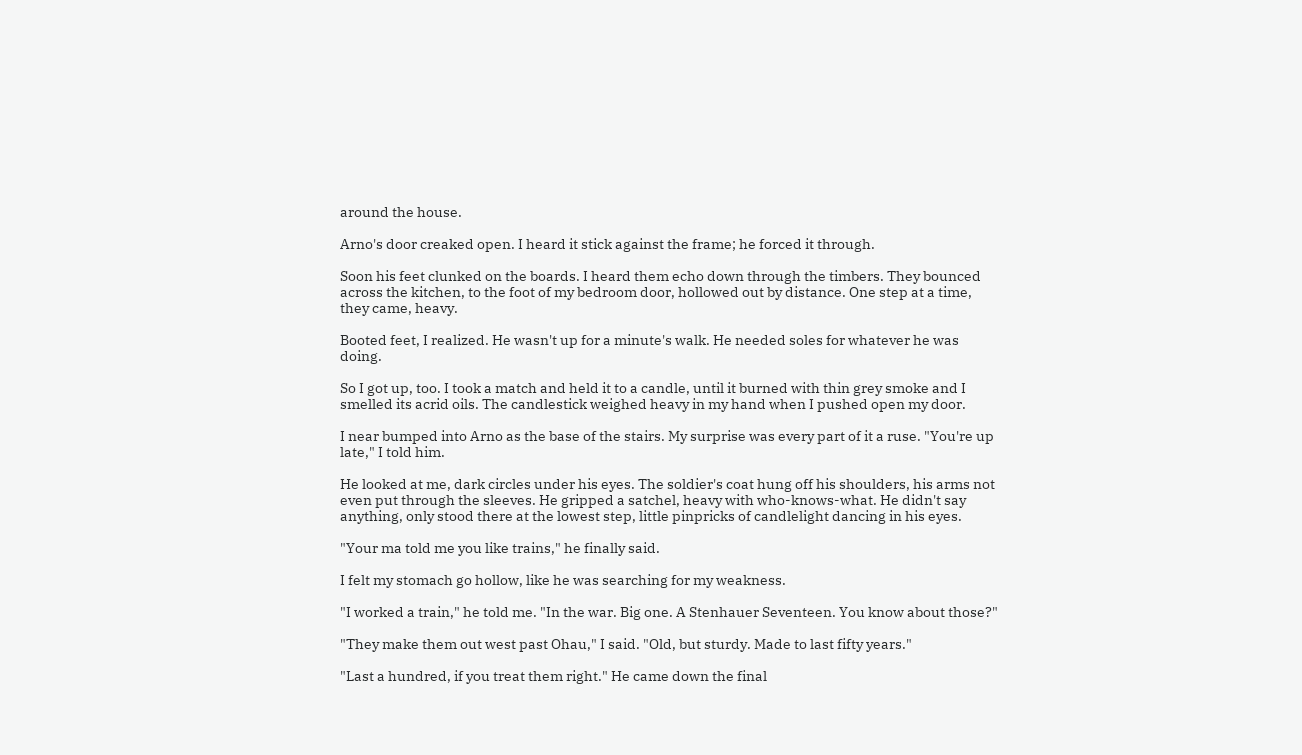around the house.

Arno's door creaked open. I heard it stick against the frame; he forced it through.

Soon his feet clunked on the boards. I heard them echo down through the timbers. They bounced across the kitchen, to the foot of my bedroom door, hollowed out by distance. One step at a time, they came, heavy.

Booted feet, I realized. He wasn't up for a minute's walk. He needed soles for whatever he was doing.

So I got up, too. I took a match and held it to a candle, until it burned with thin grey smoke and I smelled its acrid oils. The candlestick weighed heavy in my hand when I pushed open my door.

I near bumped into Arno as the base of the stairs. My surprise was every part of it a ruse. "You're up late," I told him.

He looked at me, dark circles under his eyes. The soldier's coat hung off his shoulders, his arms not even put through the sleeves. He gripped a satchel, heavy with who-knows-what. He didn't say anything, only stood there at the lowest step, little pinpricks of candlelight dancing in his eyes.

"Your ma told me you like trains," he finally said.

I felt my stomach go hollow, like he was searching for my weakness.

"I worked a train," he told me. "In the war. Big one. A Stenhauer Seventeen. You know about those?"

"They make them out west past Ohau," I said. "Old, but sturdy. Made to last fifty years."

"Last a hundred, if you treat them right." He came down the final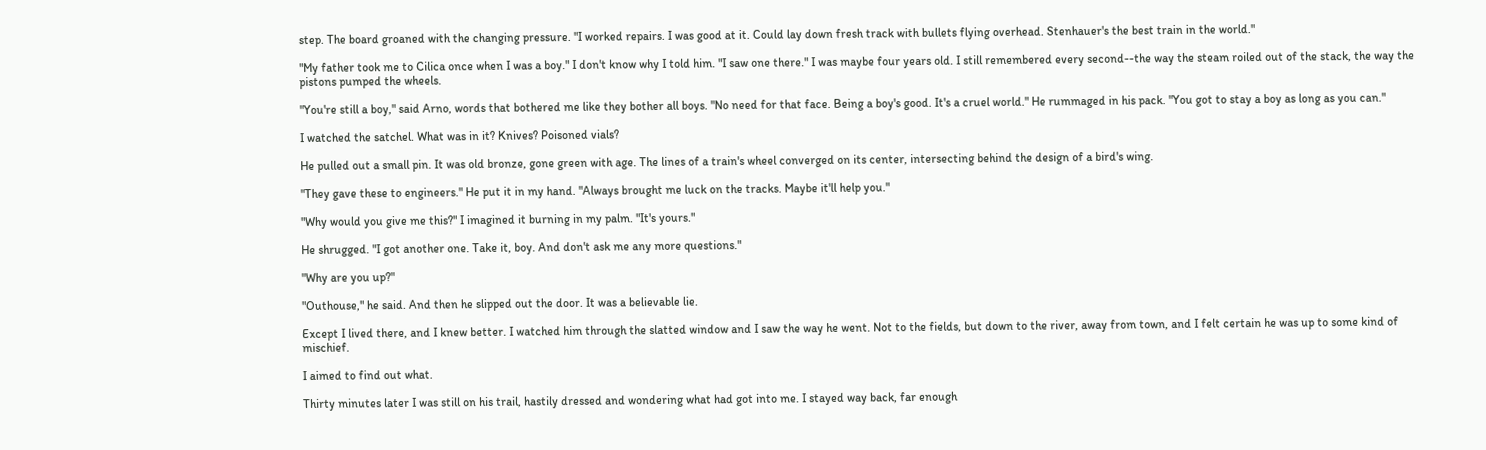step. The board groaned with the changing pressure. "I worked repairs. I was good at it. Could lay down fresh track with bullets flying overhead. Stenhauer's the best train in the world."

"My father took me to Cilica once when I was a boy." I don't know why I told him. "I saw one there." I was maybe four years old. I still remembered every second--the way the steam roiled out of the stack, the way the pistons pumped the wheels.

"You're still a boy," said Arno, words that bothered me like they bother all boys. "No need for that face. Being a boy's good. It's a cruel world." He rummaged in his pack. "You got to stay a boy as long as you can."

I watched the satchel. What was in it? Knives? Poisoned vials?

He pulled out a small pin. It was old bronze, gone green with age. The lines of a train's wheel converged on its center, intersecting behind the design of a bird's wing.

"They gave these to engineers." He put it in my hand. "Always brought me luck on the tracks. Maybe it'll help you."

"Why would you give me this?" I imagined it burning in my palm. "It's yours."

He shrugged. "I got another one. Take it, boy. And don't ask me any more questions."

"Why are you up?"

"Outhouse," he said. And then he slipped out the door. It was a believable lie.

Except I lived there, and I knew better. I watched him through the slatted window and I saw the way he went. Not to the fields, but down to the river, away from town, and I felt certain he was up to some kind of mischief.

I aimed to find out what.

Thirty minutes later I was still on his trail, hastily dressed and wondering what had got into me. I stayed way back, far enough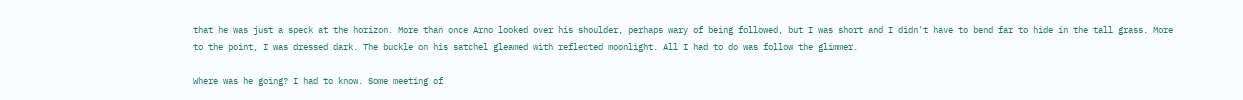that he was just a speck at the horizon. More than once Arno looked over his shoulder, perhaps wary of being followed, but I was short and I didn't have to bend far to hide in the tall grass. More to the point, I was dressed dark. The buckle on his satchel gleamed with reflected moonlight. All I had to do was follow the glimmer.

Where was he going? I had to know. Some meeting of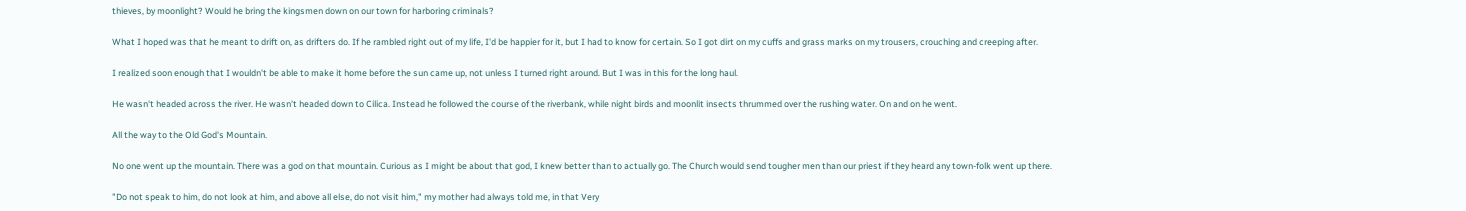thieves, by moonlight? Would he bring the kingsmen down on our town for harboring criminals?

What I hoped was that he meant to drift on, as drifters do. If he rambled right out of my life, I'd be happier for it, but I had to know for certain. So I got dirt on my cuffs and grass marks on my trousers, crouching and creeping after.

I realized soon enough that I wouldn't be able to make it home before the sun came up, not unless I turned right around. But I was in this for the long haul.

He wasn't headed across the river. He wasn't headed down to Cilica. Instead he followed the course of the riverbank, while night birds and moonlit insects thrummed over the rushing water. On and on he went.

All the way to the Old God's Mountain.

No one went up the mountain. There was a god on that mountain. Curious as I might be about that god, I knew better than to actually go. The Church would send tougher men than our priest if they heard any town-folk went up there.

"Do not speak to him, do not look at him, and above all else, do not visit him," my mother had always told me, in that Very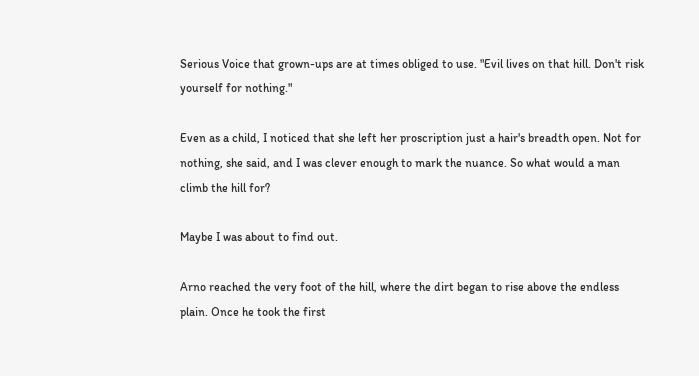Serious Voice that grown-ups are at times obliged to use. "Evil lives on that hill. Don't risk yourself for nothing."

Even as a child, I noticed that she left her proscription just a hair's breadth open. Not for nothing, she said, and I was clever enough to mark the nuance. So what would a man climb the hill for?

Maybe I was about to find out.

Arno reached the very foot of the hill, where the dirt began to rise above the endless plain. Once he took the first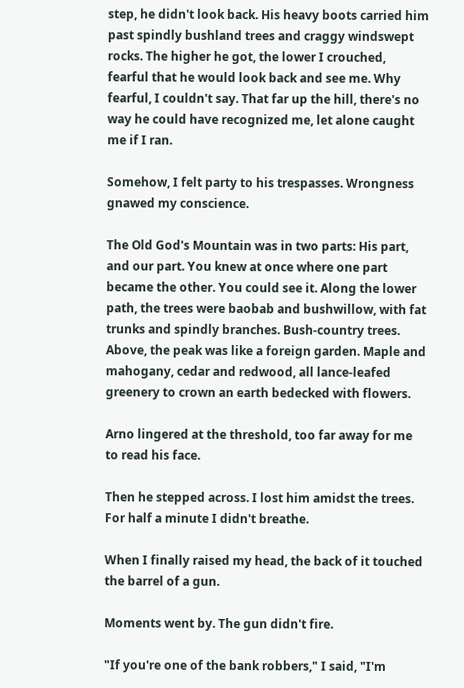step, he didn't look back. His heavy boots carried him past spindly bushland trees and craggy windswept rocks. The higher he got, the lower I crouched, fearful that he would look back and see me. Why fearful, I couldn't say. That far up the hill, there's no way he could have recognized me, let alone caught me if I ran.

Somehow, I felt party to his trespasses. Wrongness gnawed my conscience.

The Old God's Mountain was in two parts: His part, and our part. You knew at once where one part became the other. You could see it. Along the lower path, the trees were baobab and bushwillow, with fat trunks and spindly branches. Bush-country trees. Above, the peak was like a foreign garden. Maple and mahogany, cedar and redwood, all lance-leafed greenery to crown an earth bedecked with flowers.

Arno lingered at the threshold, too far away for me to read his face.

Then he stepped across. I lost him amidst the trees. For half a minute I didn't breathe.

When I finally raised my head, the back of it touched the barrel of a gun.

Moments went by. The gun didn't fire.

"If you're one of the bank robbers," I said, "I'm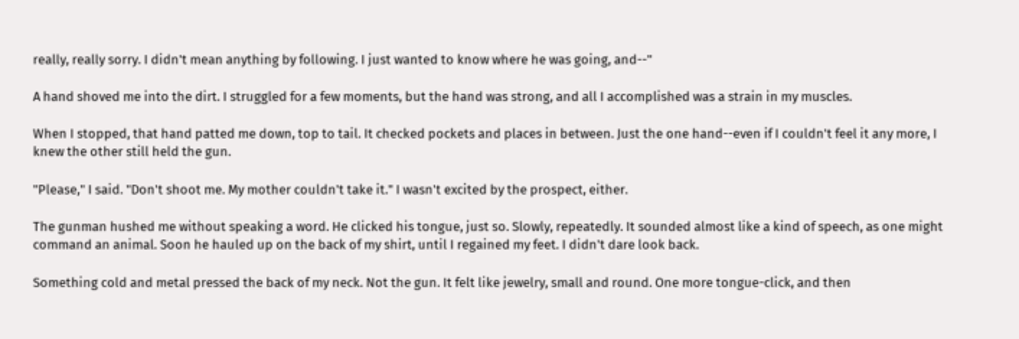really, really sorry. I didn't mean anything by following. I just wanted to know where he was going, and--"

A hand shoved me into the dirt. I struggled for a few moments, but the hand was strong, and all I accomplished was a strain in my muscles.

When I stopped, that hand patted me down, top to tail. It checked pockets and places in between. Just the one hand--even if I couldn't feel it any more, I knew the other still held the gun.

"Please," I said. "Don't shoot me. My mother couldn't take it." I wasn't excited by the prospect, either.

The gunman hushed me without speaking a word. He clicked his tongue, just so. Slowly, repeatedly. It sounded almost like a kind of speech, as one might command an animal. Soon he hauled up on the back of my shirt, until I regained my feet. I didn't dare look back.

Something cold and metal pressed the back of my neck. Not the gun. It felt like jewelry, small and round. One more tongue-click, and then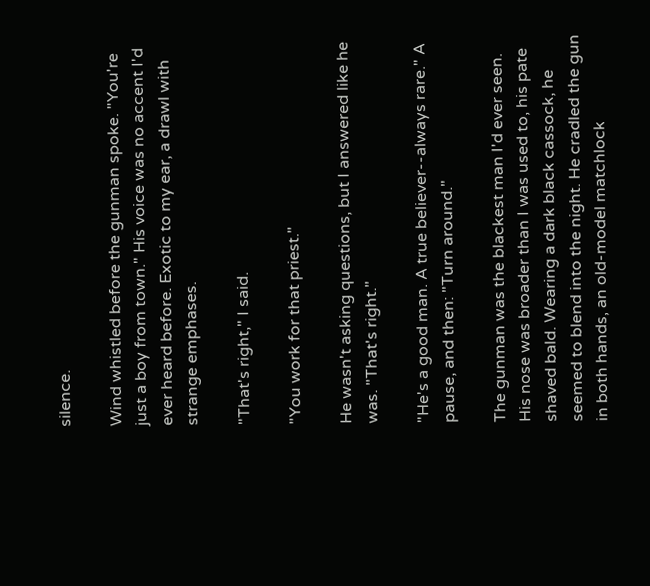silence.

Wind whistled before the gunman spoke. "You're just a boy from town." His voice was no accent I'd ever heard before. Exotic to my ear, a drawl with strange emphases.

"That's right," I said.

"You work for that priest."

He wasn't asking questions, but I answered like he was. "That's right."

"He's a good man. A true believer--always rare." A pause, and then: "Turn around."

The gunman was the blackest man I'd ever seen. His nose was broader than I was used to, his pate shaved bald. Wearing a dark black cassock, he seemed to blend into the night. He cradled the gun in both hands, an old-model matchlock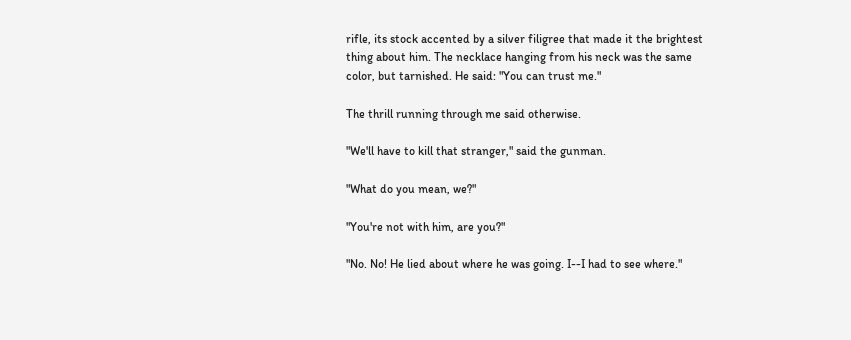rifle, its stock accented by a silver filigree that made it the brightest thing about him. The necklace hanging from his neck was the same color, but tarnished. He said: "You can trust me."

The thrill running through me said otherwise.

"We'll have to kill that stranger," said the gunman.

"What do you mean, we?"

"You're not with him, are you?"

"No. No! He lied about where he was going. I--I had to see where."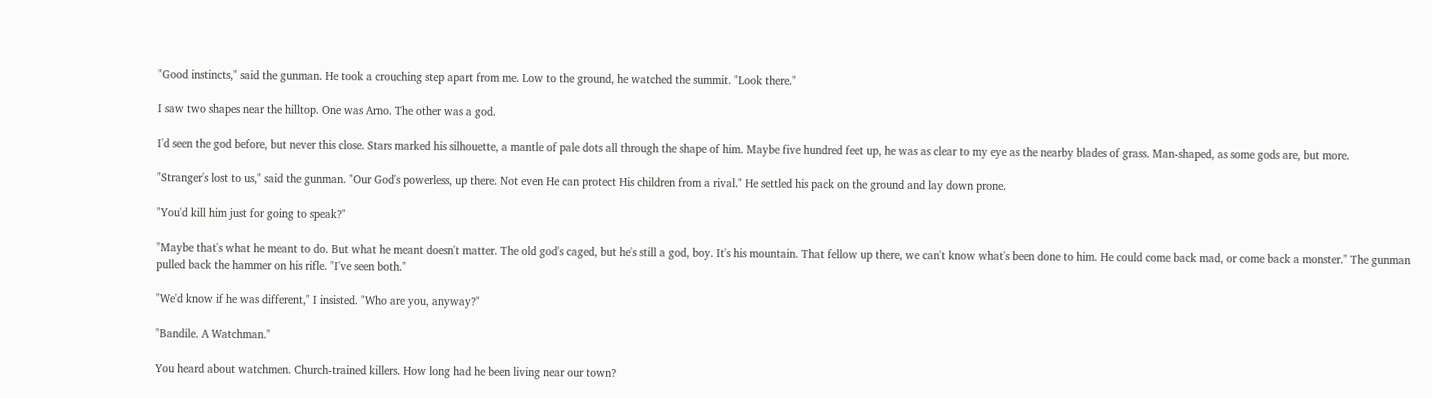"Good instincts," said the gunman. He took a crouching step apart from me. Low to the ground, he watched the summit. "Look there."

I saw two shapes near the hilltop. One was Arno. The other was a god.

I'd seen the god before, but never this close. Stars marked his silhouette, a mantle of pale dots all through the shape of him. Maybe five hundred feet up, he was as clear to my eye as the nearby blades of grass. Man-shaped, as some gods are, but more.

"Stranger's lost to us," said the gunman. "Our God's powerless, up there. Not even He can protect His children from a rival." He settled his pack on the ground and lay down prone.

"You'd kill him just for going to speak?"

"Maybe that's what he meant to do. But what he meant doesn't matter. The old god's caged, but he's still a god, boy. It's his mountain. That fellow up there, we can't know what's been done to him. He could come back mad, or come back a monster." The gunman pulled back the hammer on his rifle. "I've seen both."

"We'd know if he was different," I insisted. "Who are you, anyway?"

"Bandile. A Watchman."

You heard about watchmen. Church-trained killers. How long had he been living near our town?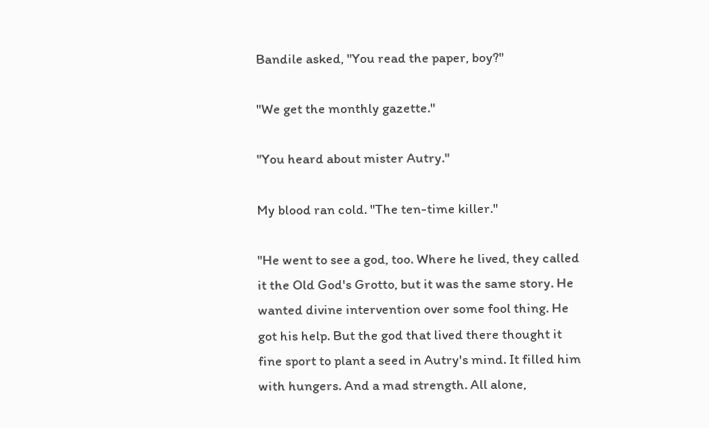Bandile asked, "You read the paper, boy?"

"We get the monthly gazette."

"You heard about mister Autry."

My blood ran cold. "The ten-time killer."

"He went to see a god, too. Where he lived, they called it the Old God's Grotto, but it was the same story. He wanted divine intervention over some fool thing. He got his help. But the god that lived there thought it fine sport to plant a seed in Autry's mind. It filled him with hungers. And a mad strength. All alone,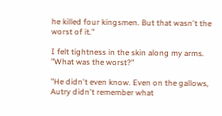he killed four kingsmen. But that wasn't the worst of it."

I felt tightness in the skin along my arms. "What was the worst?"

"He didn't even know. Even on the gallows, Autry didn't remember what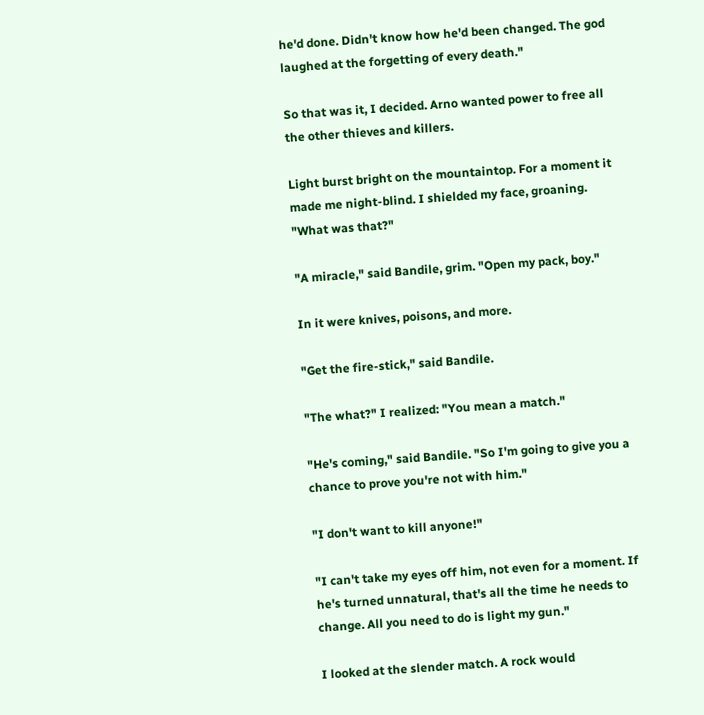he'd done. Didn't know how he'd been changed. The god laughed at the forgetting of every death."

So that was it, I decided. Arno wanted power to free all the other thieves and killers.

Light burst bright on the mountaintop. For a moment it made me night-blind. I shielded my face, groaning. "What was that?"

"A miracle," said Bandile, grim. "Open my pack, boy."

In it were knives, poisons, and more.

"Get the fire-stick," said Bandile.

"The what?" I realized: "You mean a match."

"He's coming," said Bandile. "So I'm going to give you a chance to prove you're not with him."

"I don't want to kill anyone!"

"I can't take my eyes off him, not even for a moment. If he's turned unnatural, that's all the time he needs to change. All you need to do is light my gun."

I looked at the slender match. A rock would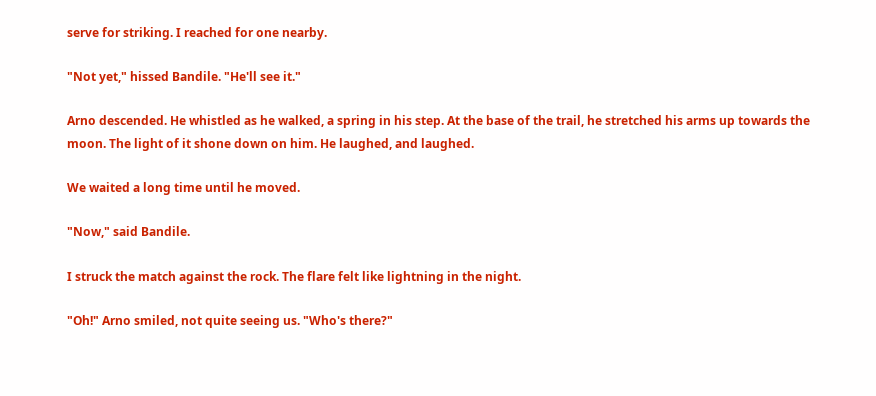serve for striking. I reached for one nearby.

"Not yet," hissed Bandile. "He'll see it."

Arno descended. He whistled as he walked, a spring in his step. At the base of the trail, he stretched his arms up towards the moon. The light of it shone down on him. He laughed, and laughed.

We waited a long time until he moved.

"Now," said Bandile.

I struck the match against the rock. The flare felt like lightning in the night.

"Oh!" Arno smiled, not quite seeing us. "Who's there?"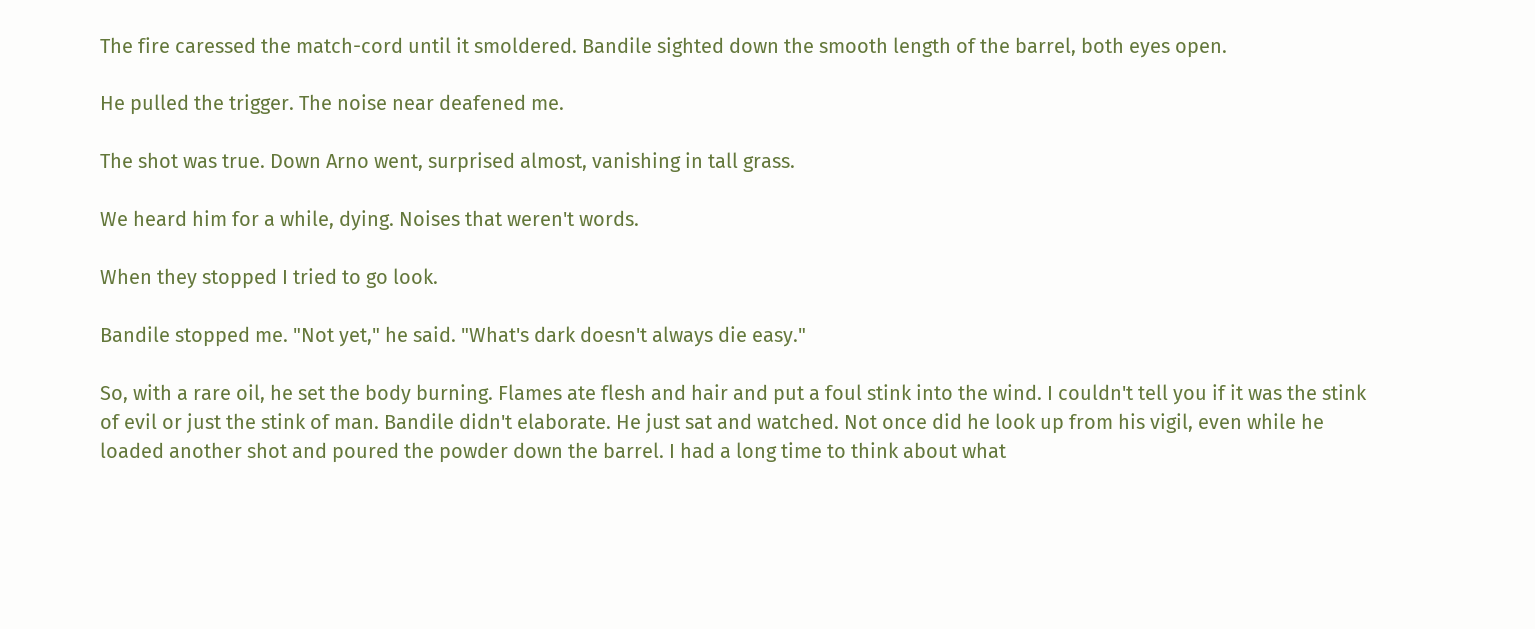The fire caressed the match-cord until it smoldered. Bandile sighted down the smooth length of the barrel, both eyes open.

He pulled the trigger. The noise near deafened me.

The shot was true. Down Arno went, surprised almost, vanishing in tall grass.

We heard him for a while, dying. Noises that weren't words.

When they stopped I tried to go look.

Bandile stopped me. "Not yet," he said. "What's dark doesn't always die easy."

So, with a rare oil, he set the body burning. Flames ate flesh and hair and put a foul stink into the wind. I couldn't tell you if it was the stink of evil or just the stink of man. Bandile didn't elaborate. He just sat and watched. Not once did he look up from his vigil, even while he loaded another shot and poured the powder down the barrel. I had a long time to think about what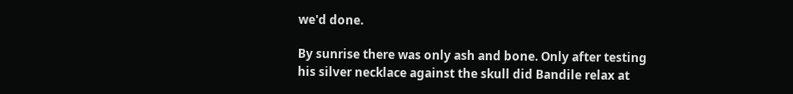we'd done.

By sunrise there was only ash and bone. Only after testing his silver necklace against the skull did Bandile relax at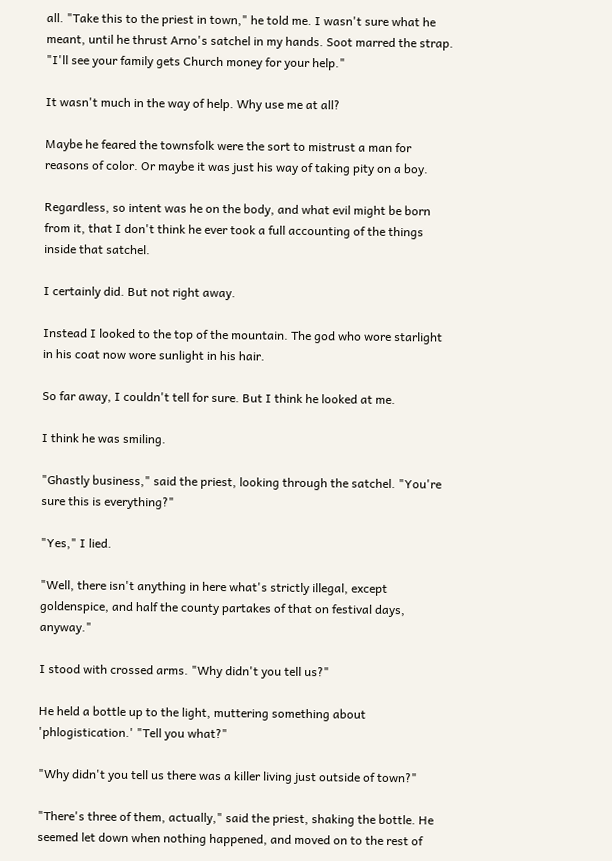all. "Take this to the priest in town," he told me. I wasn't sure what he meant, until he thrust Arno's satchel in my hands. Soot marred the strap. "I'll see your family gets Church money for your help."

It wasn't much in the way of help. Why use me at all?

Maybe he feared the townsfolk were the sort to mistrust a man for reasons of color. Or maybe it was just his way of taking pity on a boy.

Regardless, so intent was he on the body, and what evil might be born from it, that I don't think he ever took a full accounting of the things inside that satchel.

I certainly did. But not right away.

Instead I looked to the top of the mountain. The god who wore starlight in his coat now wore sunlight in his hair.

So far away, I couldn't tell for sure. But I think he looked at me.

I think he was smiling.

"Ghastly business," said the priest, looking through the satchel. "You're sure this is everything?"

"Yes," I lied.

"Well, there isn't anything in here what's strictly illegal, except goldenspice, and half the county partakes of that on festival days, anyway."

I stood with crossed arms. "Why didn't you tell us?"

He held a bottle up to the light, muttering something about 'phlogistication.' "Tell you what?"

"Why didn't you tell us there was a killer living just outside of town?"

"There's three of them, actually," said the priest, shaking the bottle. He seemed let down when nothing happened, and moved on to the rest of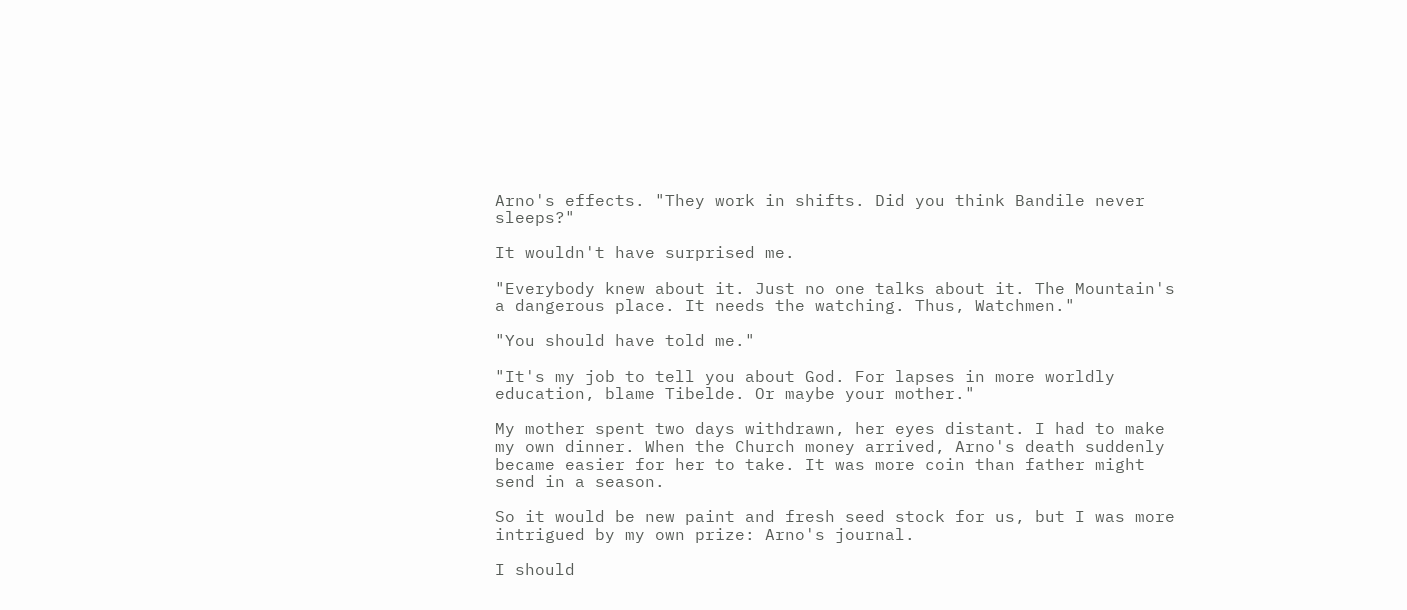Arno's effects. "They work in shifts. Did you think Bandile never sleeps?"

It wouldn't have surprised me.

"Everybody knew about it. Just no one talks about it. The Mountain's a dangerous place. It needs the watching. Thus, Watchmen."

"You should have told me."

"It's my job to tell you about God. For lapses in more worldly education, blame Tibelde. Or maybe your mother."

My mother spent two days withdrawn, her eyes distant. I had to make my own dinner. When the Church money arrived, Arno's death suddenly became easier for her to take. It was more coin than father might send in a season.

So it would be new paint and fresh seed stock for us, but I was more intrigued by my own prize: Arno's journal.

I should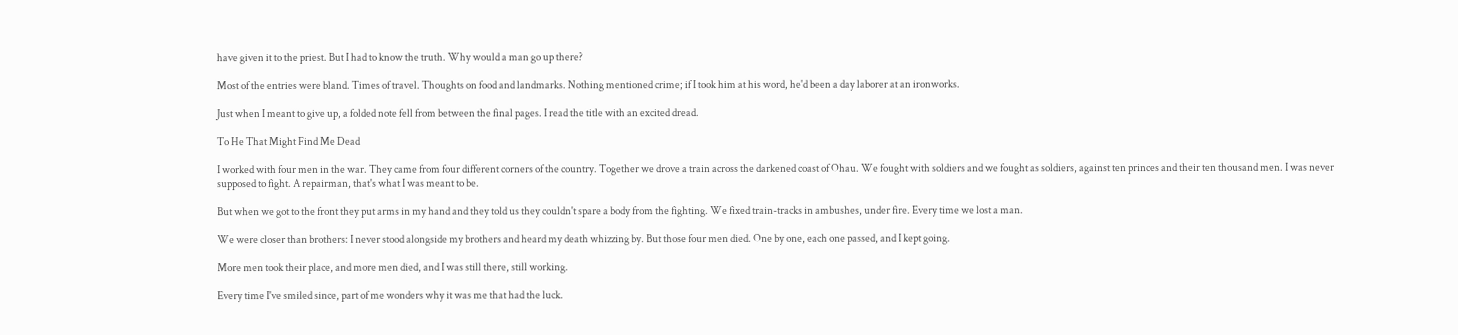have given it to the priest. But I had to know the truth. Why would a man go up there?

Most of the entries were bland. Times of travel. Thoughts on food and landmarks. Nothing mentioned crime; if I took him at his word, he'd been a day laborer at an ironworks.

Just when I meant to give up, a folded note fell from between the final pages. I read the title with an excited dread.

To He That Might Find Me Dead

I worked with four men in the war. They came from four different corners of the country. Together we drove a train across the darkened coast of Ohau. We fought with soldiers and we fought as soldiers, against ten princes and their ten thousand men. I was never supposed to fight. A repairman, that's what I was meant to be.

But when we got to the front they put arms in my hand and they told us they couldn't spare a body from the fighting. We fixed train-tracks in ambushes, under fire. Every time we lost a man.

We were closer than brothers: I never stood alongside my brothers and heard my death whizzing by. But those four men died. One by one, each one passed, and I kept going.

More men took their place, and more men died, and I was still there, still working.

Every time I've smiled since, part of me wonders why it was me that had the luck.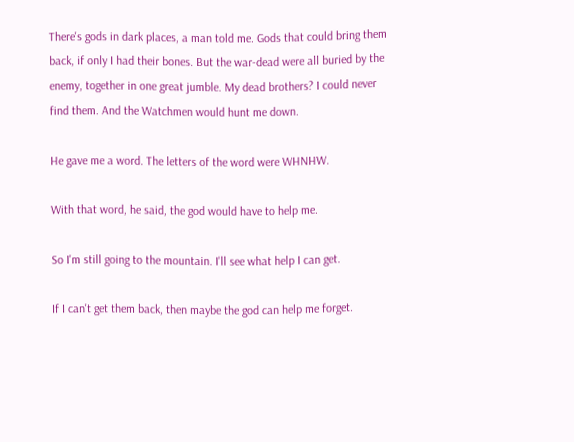There's gods in dark places, a man told me. Gods that could bring them back, if only I had their bones. But the war-dead were all buried by the enemy, together in one great jumble. My dead brothers? I could never find them. And the Watchmen would hunt me down.

He gave me a word. The letters of the word were WHNHW.

With that word, he said, the god would have to help me.

So I'm still going to the mountain. I'll see what help I can get.

If I can't get them back, then maybe the god can help me forget.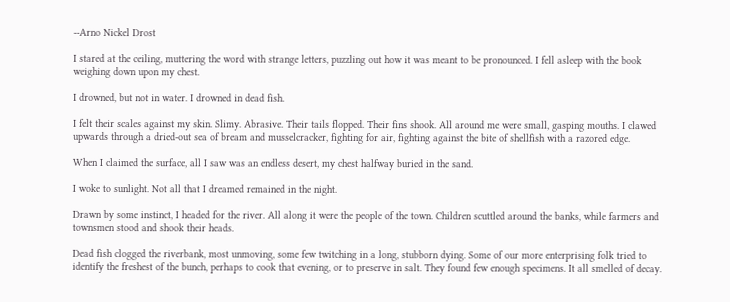--Arno Nickel Drost

I stared at the ceiling, muttering the word with strange letters, puzzling out how it was meant to be pronounced. I fell asleep with the book weighing down upon my chest.

I drowned, but not in water. I drowned in dead fish.

I felt their scales against my skin. Slimy. Abrasive. Their tails flopped. Their fins shook. All around me were small, gasping mouths. I clawed upwards through a dried-out sea of bream and musselcracker, fighting for air, fighting against the bite of shellfish with a razored edge.

When I claimed the surface, all I saw was an endless desert, my chest halfway buried in the sand.

I woke to sunlight. Not all that I dreamed remained in the night.

Drawn by some instinct, I headed for the river. All along it were the people of the town. Children scuttled around the banks, while farmers and townsmen stood and shook their heads.

Dead fish clogged the riverbank, most unmoving, some few twitching in a long, stubborn dying. Some of our more enterprising folk tried to identify the freshest of the bunch, perhaps to cook that evening, or to preserve in salt. They found few enough specimens. It all smelled of decay.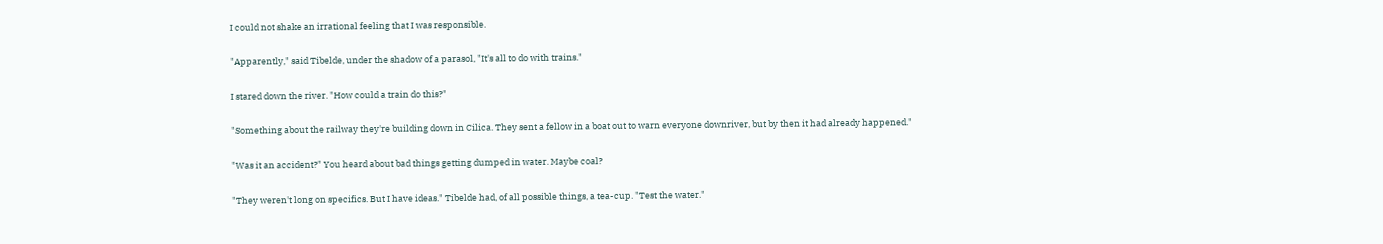I could not shake an irrational feeling that I was responsible.

"Apparently," said Tibelde, under the shadow of a parasol, "It's all to do with trains."

I stared down the river. "How could a train do this?"

"Something about the railway they're building down in Cilica. They sent a fellow in a boat out to warn everyone downriver, but by then it had already happened."

"Was it an accident?" You heard about bad things getting dumped in water. Maybe coal?

"They weren't long on specifics. But I have ideas." Tibelde had, of all possible things, a tea-cup. "Test the water."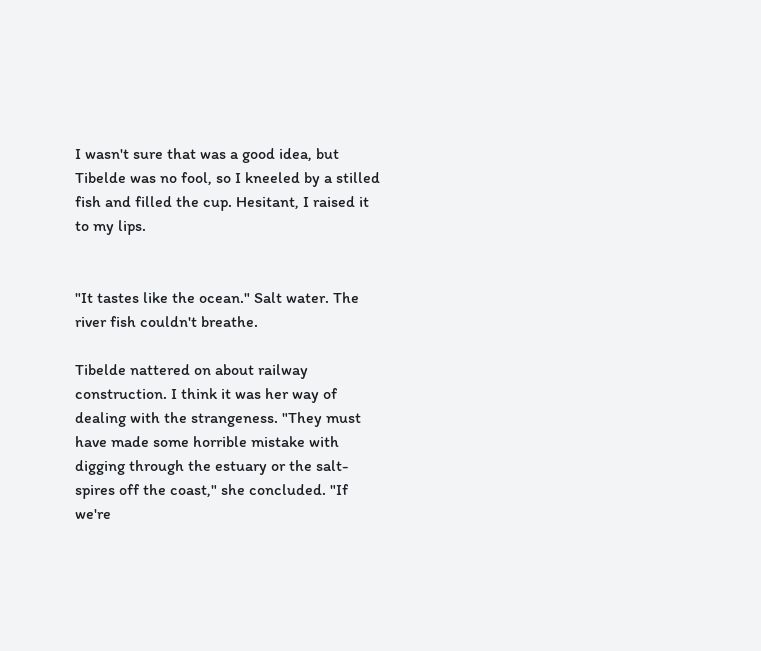I wasn't sure that was a good idea, but Tibelde was no fool, so I kneeled by a stilled fish and filled the cup. Hesitant, I raised it to my lips.


"It tastes like the ocean." Salt water. The river fish couldn't breathe.

Tibelde nattered on about railway construction. I think it was her way of dealing with the strangeness. "They must have made some horrible mistake with digging through the estuary or the salt-spires off the coast," she concluded. "If we're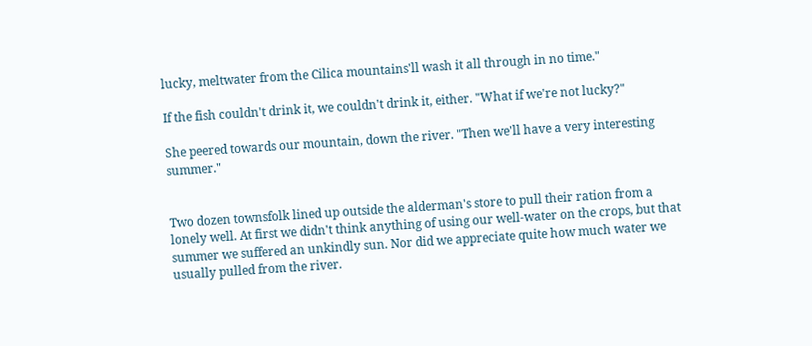lucky, meltwater from the Cilica mountains'll wash it all through in no time."

If the fish couldn't drink it, we couldn't drink it, either. "What if we're not lucky?"

She peered towards our mountain, down the river. "Then we'll have a very interesting summer."


Two dozen townsfolk lined up outside the alderman's store to pull their ration from a lonely well. At first we didn't think anything of using our well-water on the crops, but that summer we suffered an unkindly sun. Nor did we appreciate quite how much water we usually pulled from the river.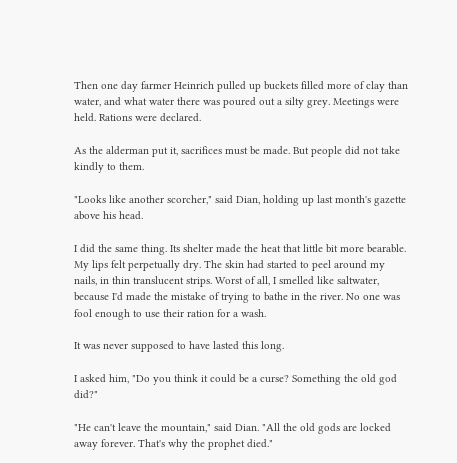Then one day farmer Heinrich pulled up buckets filled more of clay than water, and what water there was poured out a silty grey. Meetings were held. Rations were declared.

As the alderman put it, sacrifices must be made. But people did not take kindly to them.

"Looks like another scorcher," said Dian, holding up last month's gazette above his head.

I did the same thing. Its shelter made the heat that little bit more bearable. My lips felt perpetually dry. The skin had started to peel around my nails, in thin translucent strips. Worst of all, I smelled like saltwater, because I'd made the mistake of trying to bathe in the river. No one was fool enough to use their ration for a wash.

It was never supposed to have lasted this long.

I asked him, "Do you think it could be a curse? Something the old god did?"

"He can't leave the mountain," said Dian. "All the old gods are locked away forever. That's why the prophet died."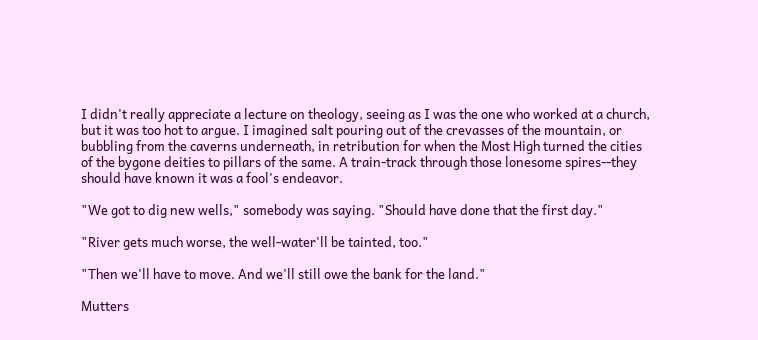I didn't really appreciate a lecture on theology, seeing as I was the one who worked at a church, but it was too hot to argue. I imagined salt pouring out of the crevasses of the mountain, or bubbling from the caverns underneath, in retribution for when the Most High turned the cities of the bygone deities to pillars of the same. A train-track through those lonesome spires--they should have known it was a fool's endeavor.

"We got to dig new wells," somebody was saying. "Should have done that the first day."

"River gets much worse, the well-water'll be tainted, too."

"Then we'll have to move. And we'll still owe the bank for the land."

Mutters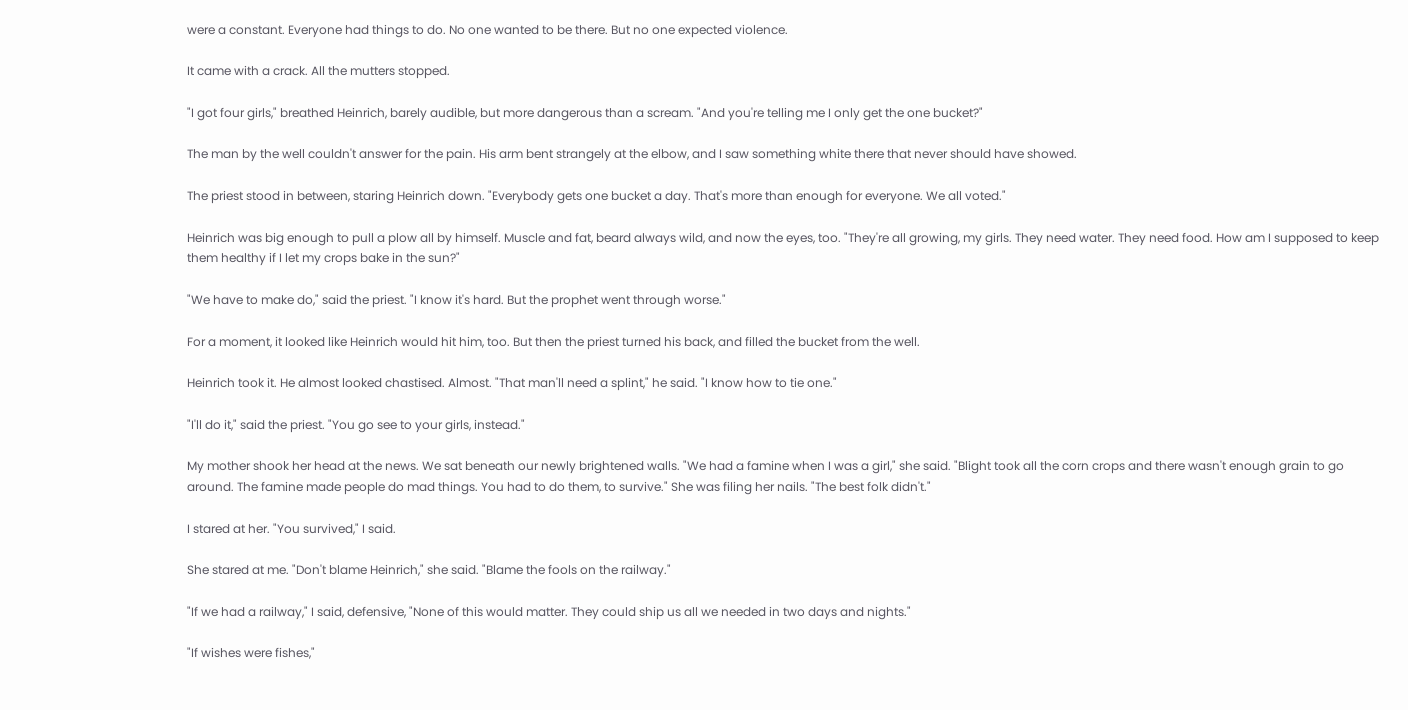were a constant. Everyone had things to do. No one wanted to be there. But no one expected violence.

It came with a crack. All the mutters stopped.

"I got four girls," breathed Heinrich, barely audible, but more dangerous than a scream. "And you're telling me I only get the one bucket?"

The man by the well couldn't answer for the pain. His arm bent strangely at the elbow, and I saw something white there that never should have showed.

The priest stood in between, staring Heinrich down. "Everybody gets one bucket a day. That's more than enough for everyone. We all voted."

Heinrich was big enough to pull a plow all by himself. Muscle and fat, beard always wild, and now the eyes, too. "They're all growing, my girls. They need water. They need food. How am I supposed to keep them healthy if I let my crops bake in the sun?"

"We have to make do," said the priest. "I know it's hard. But the prophet went through worse."

For a moment, it looked like Heinrich would hit him, too. But then the priest turned his back, and filled the bucket from the well.

Heinrich took it. He almost looked chastised. Almost. "That man'll need a splint," he said. "I know how to tie one."

"I'll do it," said the priest. "You go see to your girls, instead."

My mother shook her head at the news. We sat beneath our newly brightened walls. "We had a famine when I was a girl," she said. "Blight took all the corn crops and there wasn't enough grain to go around. The famine made people do mad things. You had to do them, to survive." She was filing her nails. "The best folk didn't."

I stared at her. "You survived," I said.

She stared at me. "Don't blame Heinrich," she said. "Blame the fools on the railway."

"If we had a railway," I said, defensive, "None of this would matter. They could ship us all we needed in two days and nights."

"If wishes were fishes,"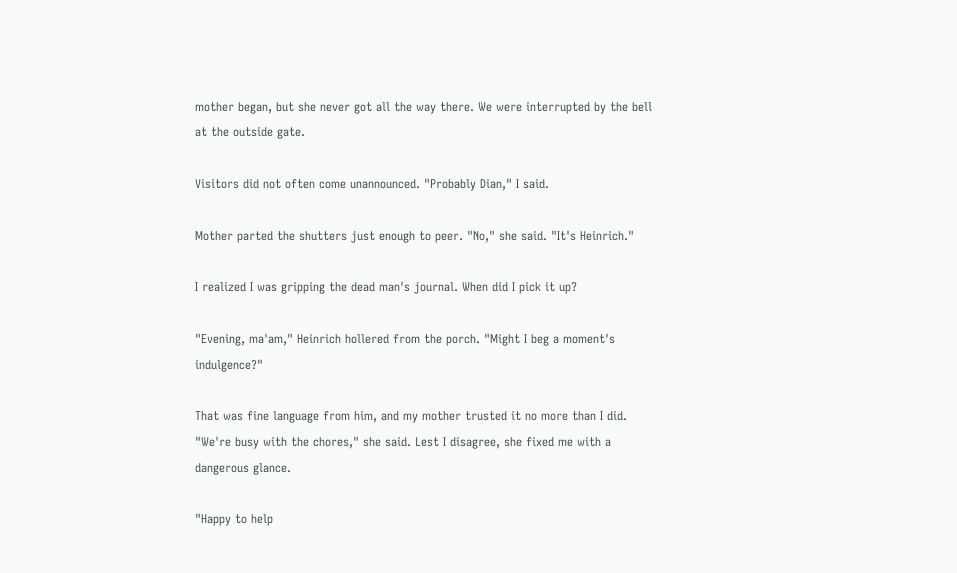mother began, but she never got all the way there. We were interrupted by the bell at the outside gate.

Visitors did not often come unannounced. "Probably Dian," I said.

Mother parted the shutters just enough to peer. "No," she said. "It's Heinrich."

I realized I was gripping the dead man's journal. When did I pick it up?

"Evening, ma'am," Heinrich hollered from the porch. "Might I beg a moment's indulgence?"

That was fine language from him, and my mother trusted it no more than I did. "We're busy with the chores," she said. Lest I disagree, she fixed me with a dangerous glance.

"Happy to help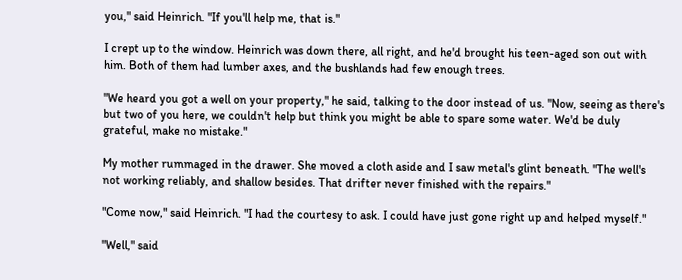you," said Heinrich. "If you'll help me, that is."

I crept up to the window. Heinrich was down there, all right, and he'd brought his teen-aged son out with him. Both of them had lumber axes, and the bushlands had few enough trees.

"We heard you got a well on your property," he said, talking to the door instead of us. "Now, seeing as there's but two of you here, we couldn't help but think you might be able to spare some water. We'd be duly grateful, make no mistake."

My mother rummaged in the drawer. She moved a cloth aside and I saw metal's glint beneath. "The well's not working reliably, and shallow besides. That drifter never finished with the repairs."

"Come now," said Heinrich. "I had the courtesy to ask. I could have just gone right up and helped myself."

"Well," said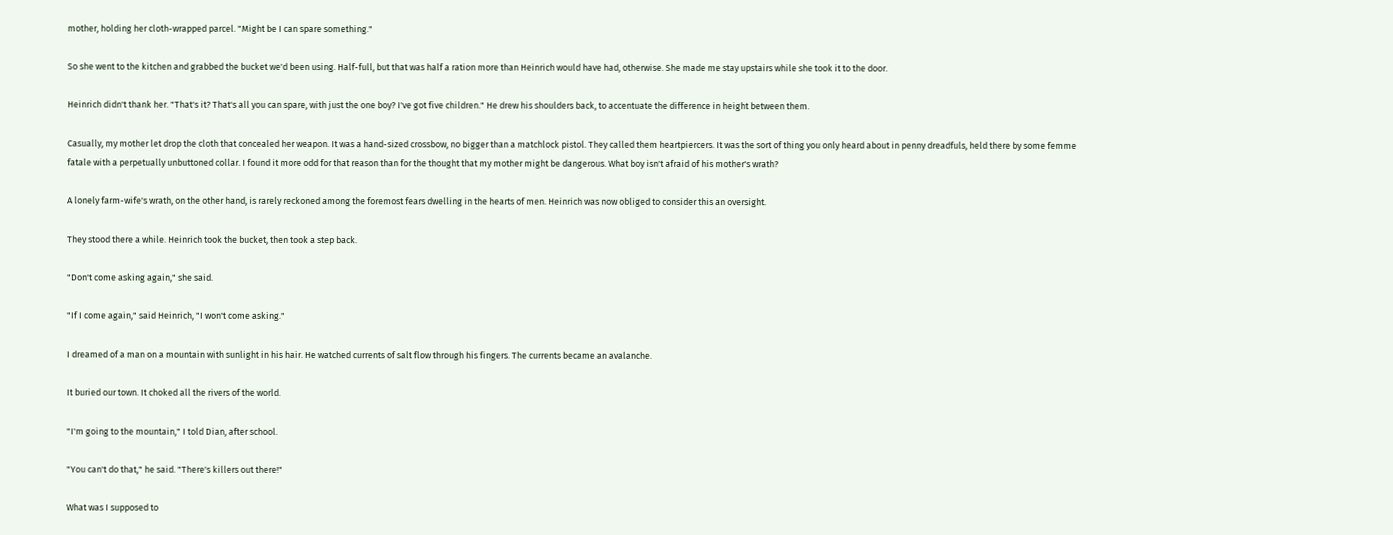mother, holding her cloth-wrapped parcel. "Might be I can spare something."

So she went to the kitchen and grabbed the bucket we'd been using. Half-full, but that was half a ration more than Heinrich would have had, otherwise. She made me stay upstairs while she took it to the door.

Heinrich didn't thank her. "That's it? That's all you can spare, with just the one boy? I've got five children." He drew his shoulders back, to accentuate the difference in height between them.

Casually, my mother let drop the cloth that concealed her weapon. It was a hand-sized crossbow, no bigger than a matchlock pistol. They called them heartpiercers. It was the sort of thing you only heard about in penny dreadfuls, held there by some femme fatale with a perpetually unbuttoned collar. I found it more odd for that reason than for the thought that my mother might be dangerous. What boy isn't afraid of his mother's wrath?

A lonely farm-wife's wrath, on the other hand, is rarely reckoned among the foremost fears dwelling in the hearts of men. Heinrich was now obliged to consider this an oversight.

They stood there a while. Heinrich took the bucket, then took a step back.

"Don't come asking again," she said.

"If I come again," said Heinrich, "I won't come asking."

I dreamed of a man on a mountain with sunlight in his hair. He watched currents of salt flow through his fingers. The currents became an avalanche.

It buried our town. It choked all the rivers of the world.

"I'm going to the mountain," I told Dian, after school.

"You can't do that," he said. "There's killers out there!"

What was I supposed to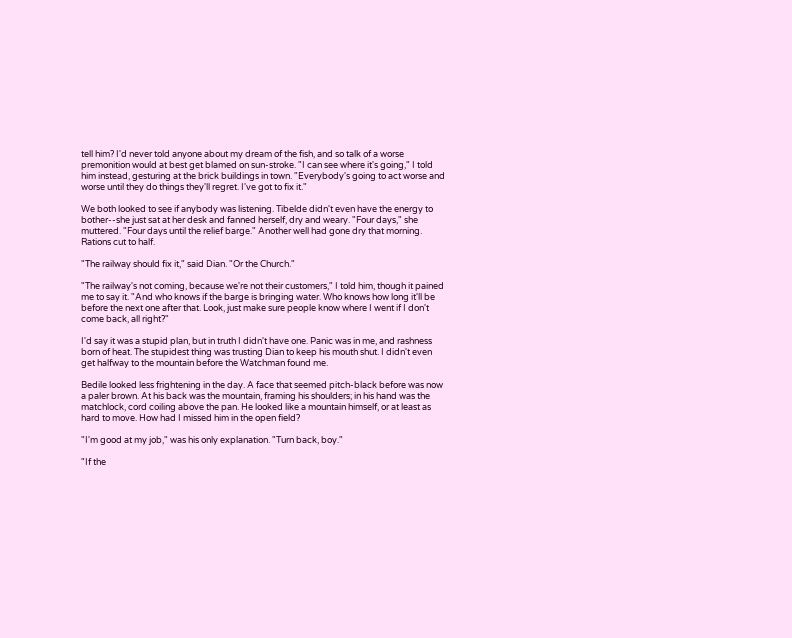tell him? I'd never told anyone about my dream of the fish, and so talk of a worse premonition would at best get blamed on sun-stroke. "I can see where it's going," I told him instead, gesturing at the brick buildings in town. "Everybody's going to act worse and worse until they do things they'll regret. I've got to fix it."

We both looked to see if anybody was listening. Tibelde didn't even have the energy to bother--she just sat at her desk and fanned herself, dry and weary. "Four days," she muttered. "Four days until the relief barge." Another well had gone dry that morning. Rations cut to half.

"The railway should fix it," said Dian. "Or the Church."

"The railway's not coming, because we're not their customers," I told him, though it pained me to say it. "And who knows if the barge is bringing water. Who knows how long it'll be before the next one after that. Look, just make sure people know where I went if I don't come back, all right?"

I'd say it was a stupid plan, but in truth I didn't have one. Panic was in me, and rashness born of heat. The stupidest thing was trusting Dian to keep his mouth shut. I didn't even get halfway to the mountain before the Watchman found me.

Bedile looked less frightening in the day. A face that seemed pitch-black before was now a paler brown. At his back was the mountain, framing his shoulders; in his hand was the matchlock, cord coiling above the pan. He looked like a mountain himself, or at least as hard to move. How had I missed him in the open field?

"I'm good at my job," was his only explanation. "Turn back, boy."

"If the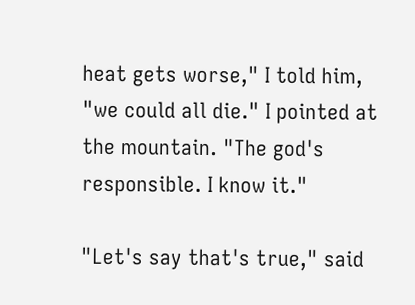heat gets worse," I told him, "we could all die." I pointed at the mountain. "The god's responsible. I know it."

"Let's say that's true," said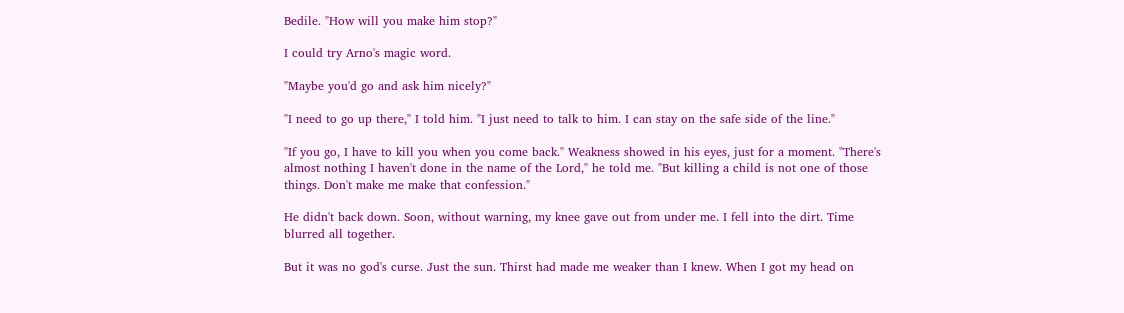Bedile. "How will you make him stop?"

I could try Arno's magic word.

"Maybe you'd go and ask him nicely?"

"I need to go up there," I told him. "I just need to talk to him. I can stay on the safe side of the line."

"If you go, I have to kill you when you come back." Weakness showed in his eyes, just for a moment. "There's almost nothing I haven't done in the name of the Lord," he told me. "But killing a child is not one of those things. Don't make me make that confession."

He didn't back down. Soon, without warning, my knee gave out from under me. I fell into the dirt. Time blurred all together.

But it was no god's curse. Just the sun. Thirst had made me weaker than I knew. When I got my head on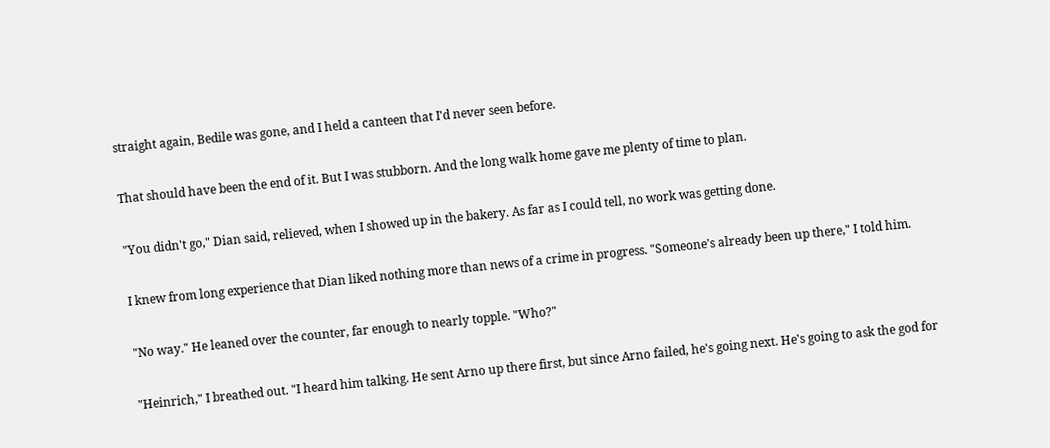straight again, Bedile was gone, and I held a canteen that I'd never seen before.

That should have been the end of it. But I was stubborn. And the long walk home gave me plenty of time to plan.

"You didn't go," Dian said, relieved, when I showed up in the bakery. As far as I could tell, no work was getting done.

I knew from long experience that Dian liked nothing more than news of a crime in progress. "Someone's already been up there," I told him.

"No way." He leaned over the counter, far enough to nearly topple. "Who?"

"Heinrich," I breathed out. "I heard him talking. He sent Arno up there first, but since Arno failed, he's going next. He's going to ask the god for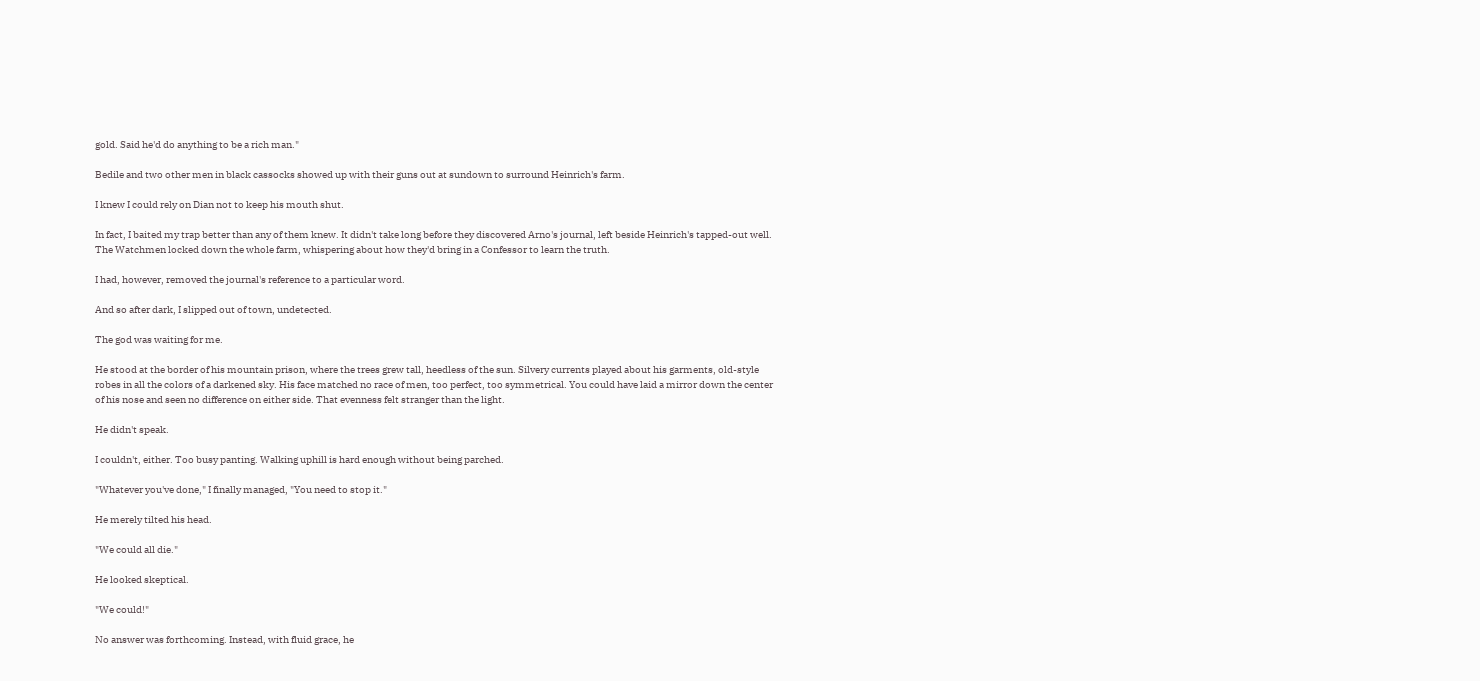gold. Said he'd do anything to be a rich man."

Bedile and two other men in black cassocks showed up with their guns out at sundown to surround Heinrich's farm.

I knew I could rely on Dian not to keep his mouth shut.

In fact, I baited my trap better than any of them knew. It didn't take long before they discovered Arno's journal, left beside Heinrich's tapped-out well. The Watchmen locked down the whole farm, whispering about how they'd bring in a Confessor to learn the truth.

I had, however, removed the journal's reference to a particular word.

And so after dark, I slipped out of town, undetected.

The god was waiting for me.

He stood at the border of his mountain prison, where the trees grew tall, heedless of the sun. Silvery currents played about his garments, old-style robes in all the colors of a darkened sky. His face matched no race of men, too perfect, too symmetrical. You could have laid a mirror down the center of his nose and seen no difference on either side. That evenness felt stranger than the light.

He didn't speak.

I couldn't, either. Too busy panting. Walking uphill is hard enough without being parched.

"Whatever you've done," I finally managed, "You need to stop it."

He merely tilted his head.

"We could all die."

He looked skeptical.

"We could!"

No answer was forthcoming. Instead, with fluid grace, he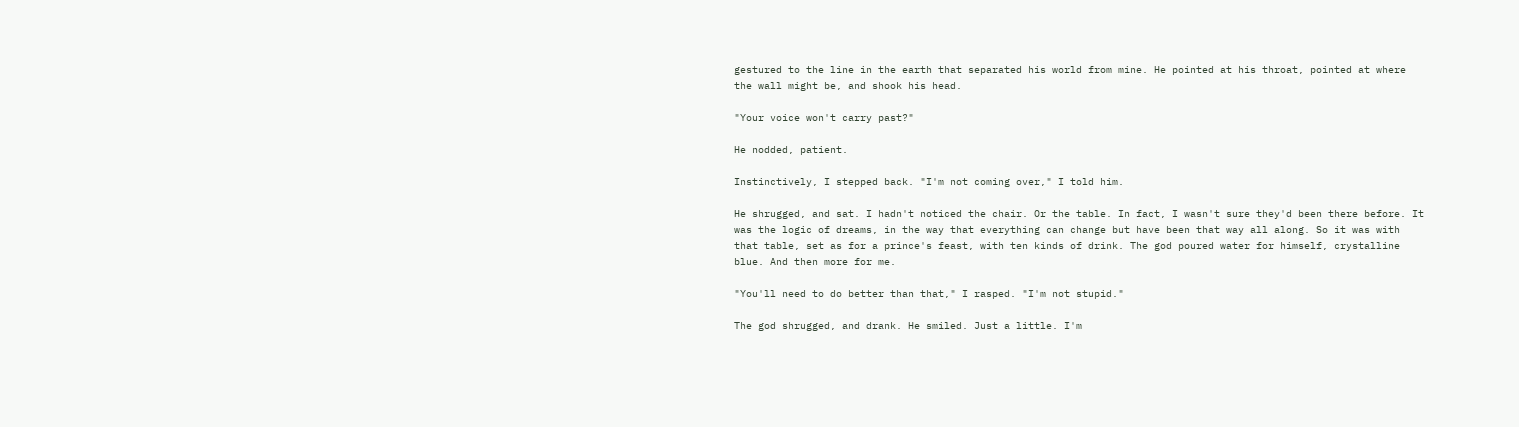gestured to the line in the earth that separated his world from mine. He pointed at his throat, pointed at where the wall might be, and shook his head.

"Your voice won't carry past?"

He nodded, patient.

Instinctively, I stepped back. "I'm not coming over," I told him.

He shrugged, and sat. I hadn't noticed the chair. Or the table. In fact, I wasn't sure they'd been there before. It was the logic of dreams, in the way that everything can change but have been that way all along. So it was with that table, set as for a prince's feast, with ten kinds of drink. The god poured water for himself, crystalline blue. And then more for me.

"You'll need to do better than that," I rasped. "I'm not stupid."

The god shrugged, and drank. He smiled. Just a little. I'm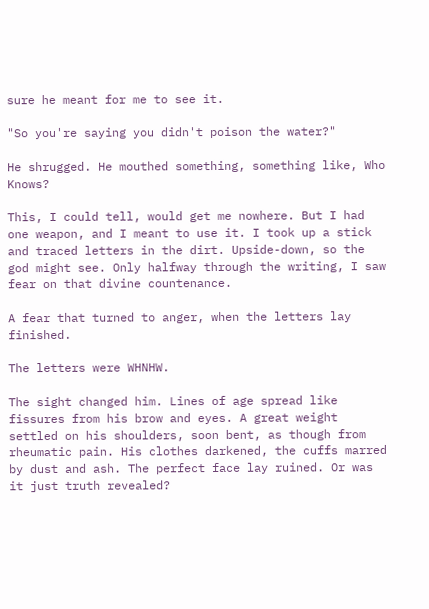sure he meant for me to see it.

"So you're saying you didn't poison the water?"

He shrugged. He mouthed something, something like, Who Knows?

This, I could tell, would get me nowhere. But I had one weapon, and I meant to use it. I took up a stick and traced letters in the dirt. Upside-down, so the god might see. Only halfway through the writing, I saw fear on that divine countenance.

A fear that turned to anger, when the letters lay finished.

The letters were WHNHW.

The sight changed him. Lines of age spread like fissures from his brow and eyes. A great weight settled on his shoulders, soon bent, as though from rheumatic pain. His clothes darkened, the cuffs marred by dust and ash. The perfect face lay ruined. Or was it just truth revealed?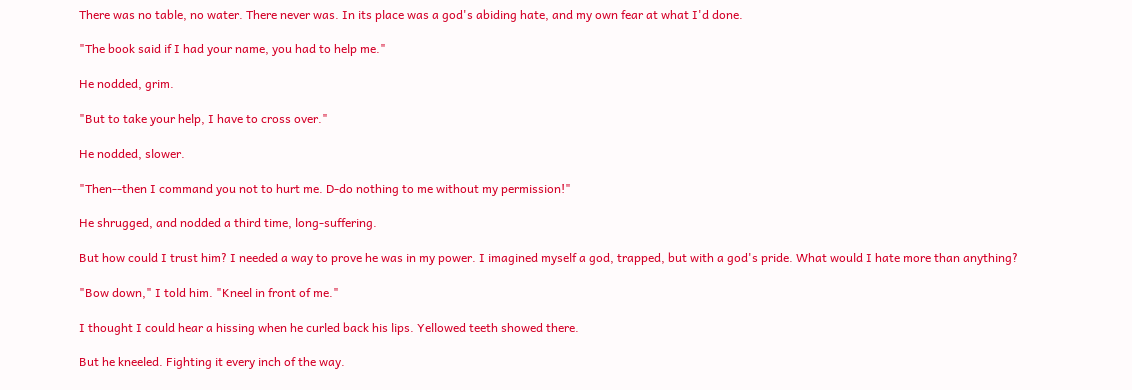There was no table, no water. There never was. In its place was a god's abiding hate, and my own fear at what I'd done.

"The book said if I had your name, you had to help me."

He nodded, grim.

"But to take your help, I have to cross over."

He nodded, slower.

"Then--then I command you not to hurt me. D-do nothing to me without my permission!"

He shrugged, and nodded a third time, long-suffering.

But how could I trust him? I needed a way to prove he was in my power. I imagined myself a god, trapped, but with a god's pride. What would I hate more than anything?

"Bow down," I told him. "Kneel in front of me."

I thought I could hear a hissing when he curled back his lips. Yellowed teeth showed there.

But he kneeled. Fighting it every inch of the way.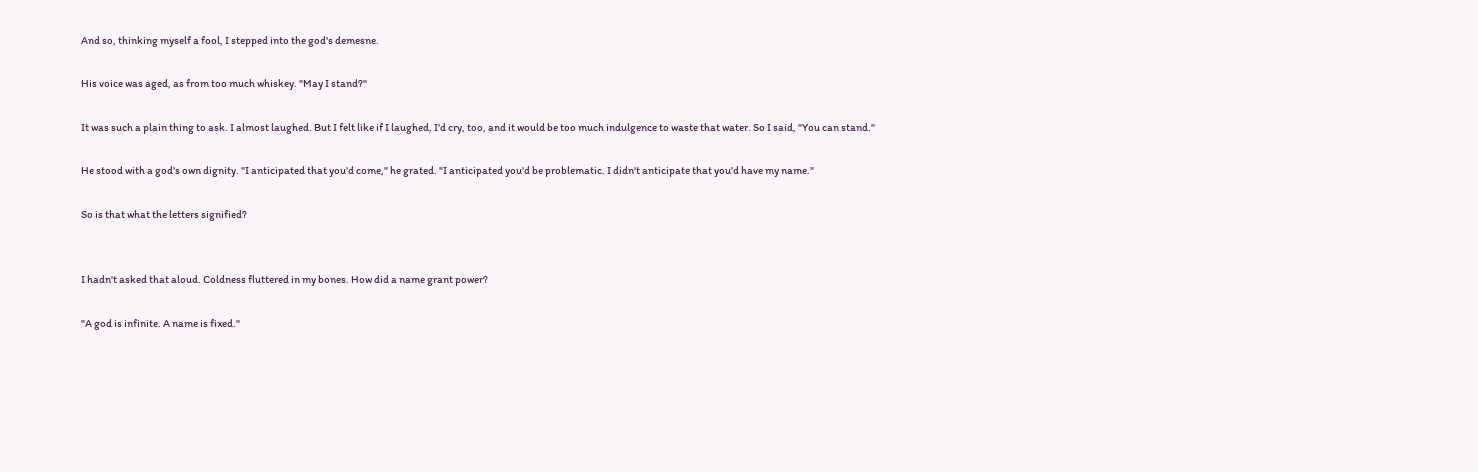And so, thinking myself a fool, I stepped into the god's demesne.

His voice was aged, as from too much whiskey. "May I stand?"

It was such a plain thing to ask. I almost laughed. But I felt like if I laughed, I'd cry, too, and it would be too much indulgence to waste that water. So I said, "You can stand."

He stood with a god's own dignity. "I anticipated that you'd come," he grated. "I anticipated you'd be problematic. I didn't anticipate that you'd have my name."

So is that what the letters signified?


I hadn't asked that aloud. Coldness fluttered in my bones. How did a name grant power?

"A god is infinite. A name is fixed."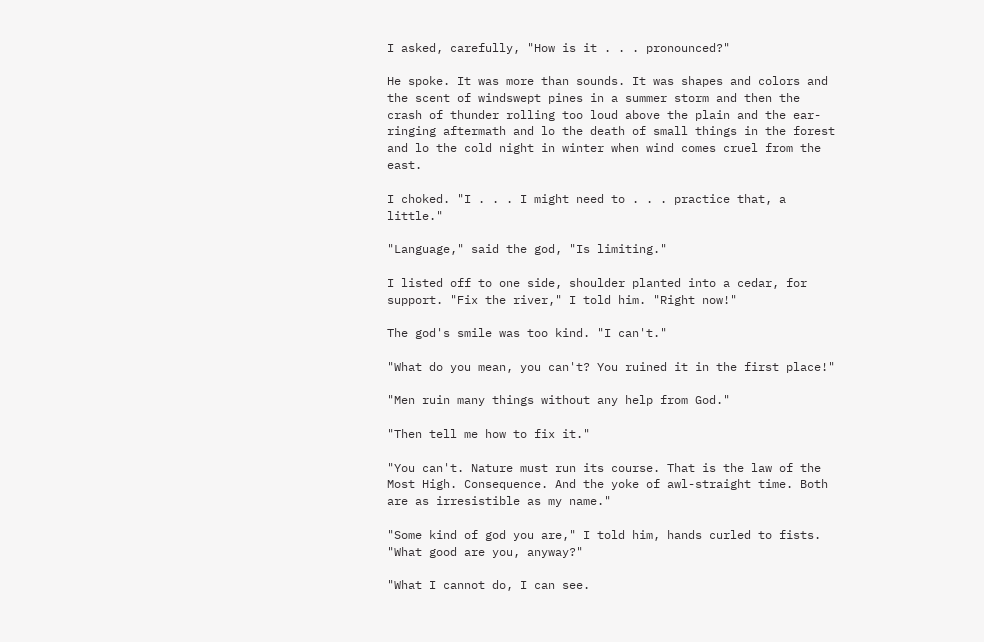I asked, carefully, "How is it . . . pronounced?"

He spoke. It was more than sounds. It was shapes and colors and the scent of windswept pines in a summer storm and then the crash of thunder rolling too loud above the plain and the ear-ringing aftermath and lo the death of small things in the forest and lo the cold night in winter when wind comes cruel from the east.

I choked. "I . . . I might need to . . . practice that, a little."

"Language," said the god, "Is limiting."

I listed off to one side, shoulder planted into a cedar, for support. "Fix the river," I told him. "Right now!"

The god's smile was too kind. "I can't."

"What do you mean, you can't? You ruined it in the first place!"

"Men ruin many things without any help from God."

"Then tell me how to fix it."

"You can't. Nature must run its course. That is the law of the Most High. Consequence. And the yoke of awl-straight time. Both are as irresistible as my name."

"Some kind of god you are," I told him, hands curled to fists. "What good are you, anyway?"

"What I cannot do, I can see.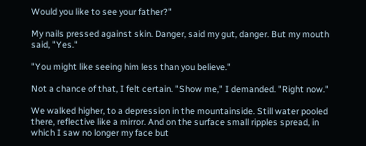Would you like to see your father?"

My nails pressed against skin. Danger, said my gut, danger. But my mouth said, "Yes."

"You might like seeing him less than you believe."

Not a chance of that, I felt certain. "Show me," I demanded. "Right now."

We walked higher, to a depression in the mountainside. Still water pooled there, reflective like a mirror. And on the surface small ripples spread, in which I saw no longer my face but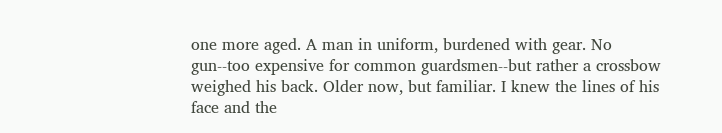one more aged. A man in uniform, burdened with gear. No gun--too expensive for common guardsmen--but rather a crossbow weighed his back. Older now, but familiar. I knew the lines of his face and the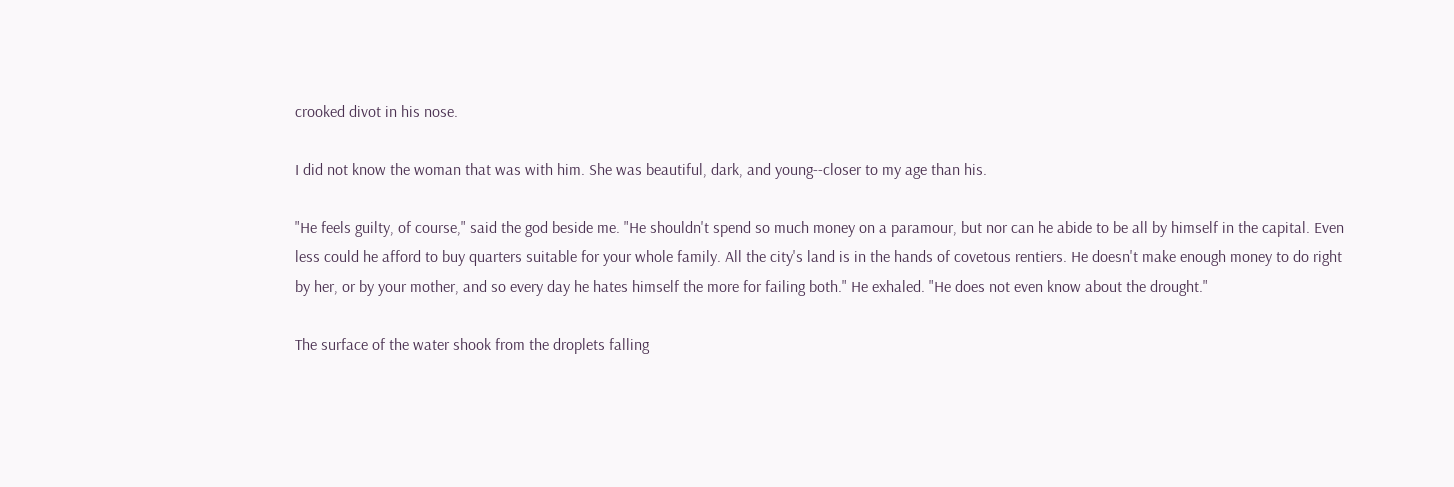crooked divot in his nose.

I did not know the woman that was with him. She was beautiful, dark, and young--closer to my age than his.

"He feels guilty, of course," said the god beside me. "He shouldn't spend so much money on a paramour, but nor can he abide to be all by himself in the capital. Even less could he afford to buy quarters suitable for your whole family. All the city's land is in the hands of covetous rentiers. He doesn't make enough money to do right by her, or by your mother, and so every day he hates himself the more for failing both." He exhaled. "He does not even know about the drought."

The surface of the water shook from the droplets falling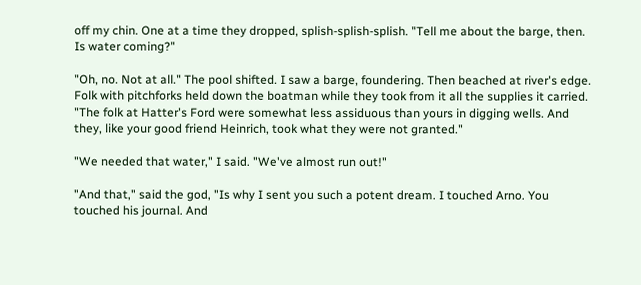off my chin. One at a time they dropped, splish-splish-splish. "Tell me about the barge, then. Is water coming?"

"Oh, no. Not at all." The pool shifted. I saw a barge, foundering. Then beached at river's edge. Folk with pitchforks held down the boatman while they took from it all the supplies it carried. "The folk at Hatter's Ford were somewhat less assiduous than yours in digging wells. And they, like your good friend Heinrich, took what they were not granted."

"We needed that water," I said. "We've almost run out!"

"And that," said the god, "Is why I sent you such a potent dream. I touched Arno. You touched his journal. And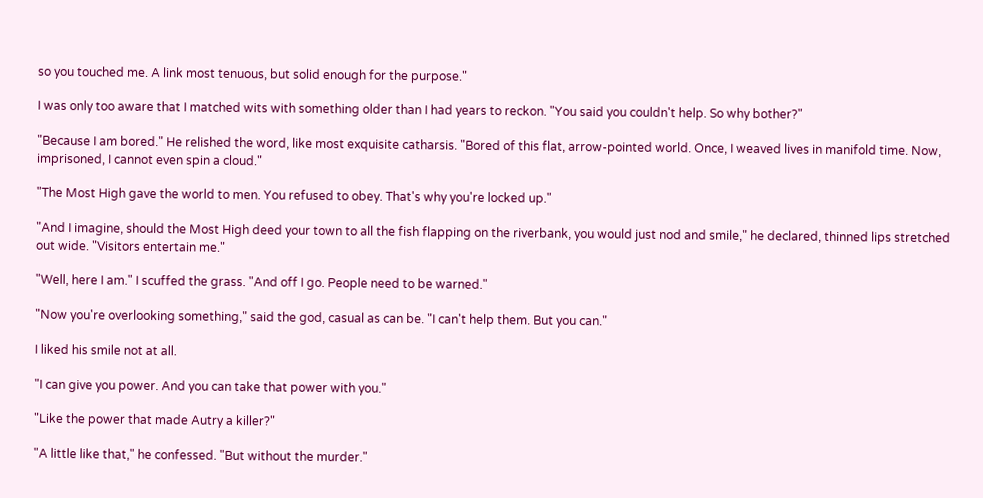so you touched me. A link most tenuous, but solid enough for the purpose."

I was only too aware that I matched wits with something older than I had years to reckon. "You said you couldn't help. So why bother?"

"Because I am bored." He relished the word, like most exquisite catharsis. "Bored of this flat, arrow-pointed world. Once, I weaved lives in manifold time. Now, imprisoned, I cannot even spin a cloud."

"The Most High gave the world to men. You refused to obey. That's why you're locked up."

"And I imagine, should the Most High deed your town to all the fish flapping on the riverbank, you would just nod and smile," he declared, thinned lips stretched out wide. "Visitors entertain me."

"Well, here I am." I scuffed the grass. "And off I go. People need to be warned."

"Now you're overlooking something," said the god, casual as can be. "I can't help them. But you can."

I liked his smile not at all.

"I can give you power. And you can take that power with you."

"Like the power that made Autry a killer?"

"A little like that," he confessed. "But without the murder."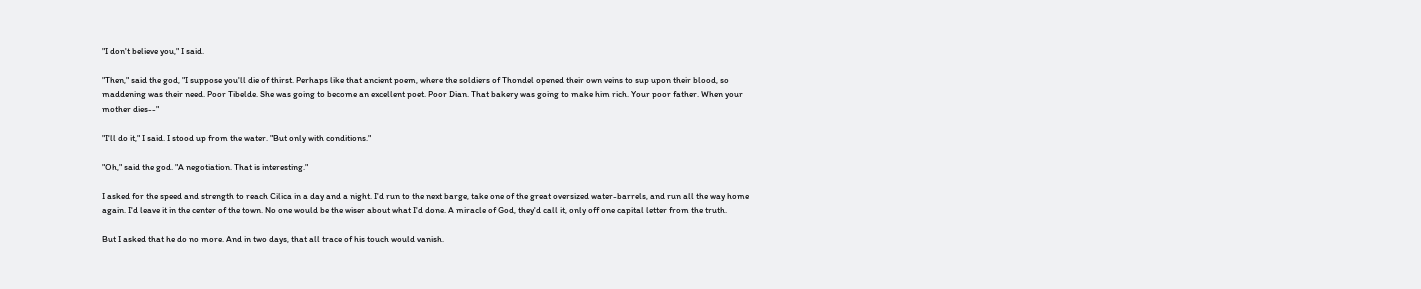"I don't believe you," I said.

"Then," said the god, "I suppose you'll die of thirst. Perhaps like that ancient poem, where the soldiers of Thondel opened their own veins to sup upon their blood, so maddening was their need. Poor Tibelde. She was going to become an excellent poet. Poor Dian. That bakery was going to make him rich. Your poor father. When your mother dies--"

"I'll do it," I said. I stood up from the water. "But only with conditions."

"Oh," said the god. "A negotiation. That is interesting."

I asked for the speed and strength to reach Cilica in a day and a night. I'd run to the next barge, take one of the great oversized water-barrels, and run all the way home again. I'd leave it in the center of the town. No one would be the wiser about what I'd done. A miracle of God, they'd call it, only off one capital letter from the truth.

But I asked that he do no more. And in two days, that all trace of his touch would vanish.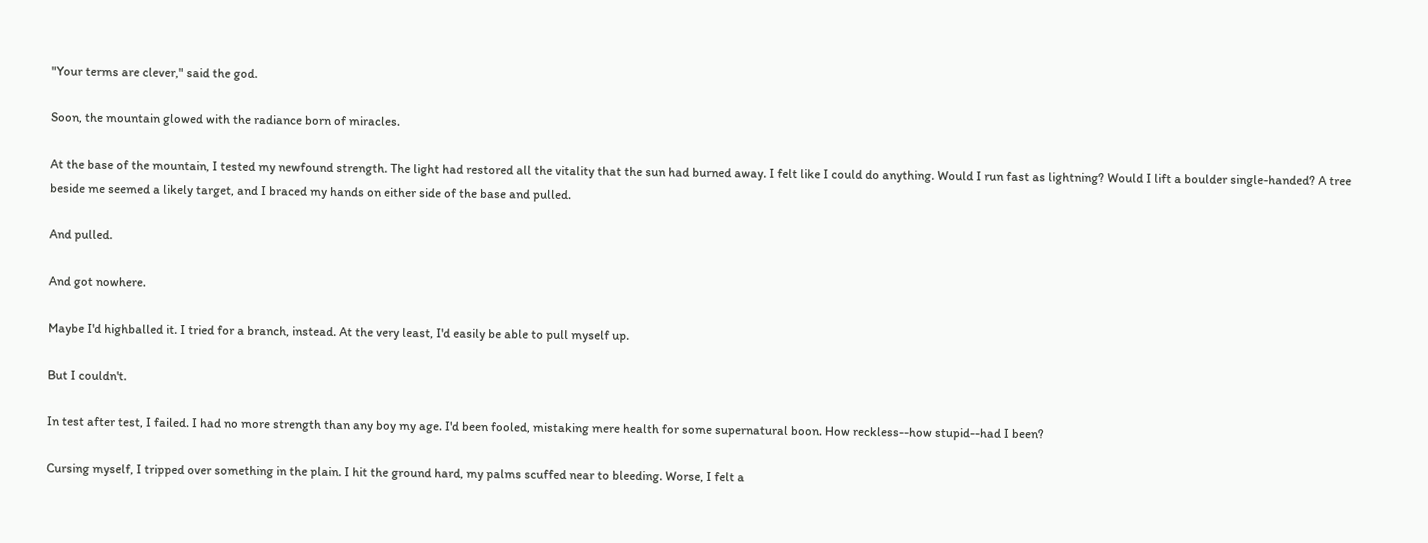"Your terms are clever," said the god.

Soon, the mountain glowed with the radiance born of miracles.

At the base of the mountain, I tested my newfound strength. The light had restored all the vitality that the sun had burned away. I felt like I could do anything. Would I run fast as lightning? Would I lift a boulder single-handed? A tree beside me seemed a likely target, and I braced my hands on either side of the base and pulled.

And pulled.

And got nowhere.

Maybe I'd highballed it. I tried for a branch, instead. At the very least, I'd easily be able to pull myself up.

But I couldn't.

In test after test, I failed. I had no more strength than any boy my age. I'd been fooled, mistaking mere health for some supernatural boon. How reckless--how stupid--had I been?

Cursing myself, I tripped over something in the plain. I hit the ground hard, my palms scuffed near to bleeding. Worse, I felt a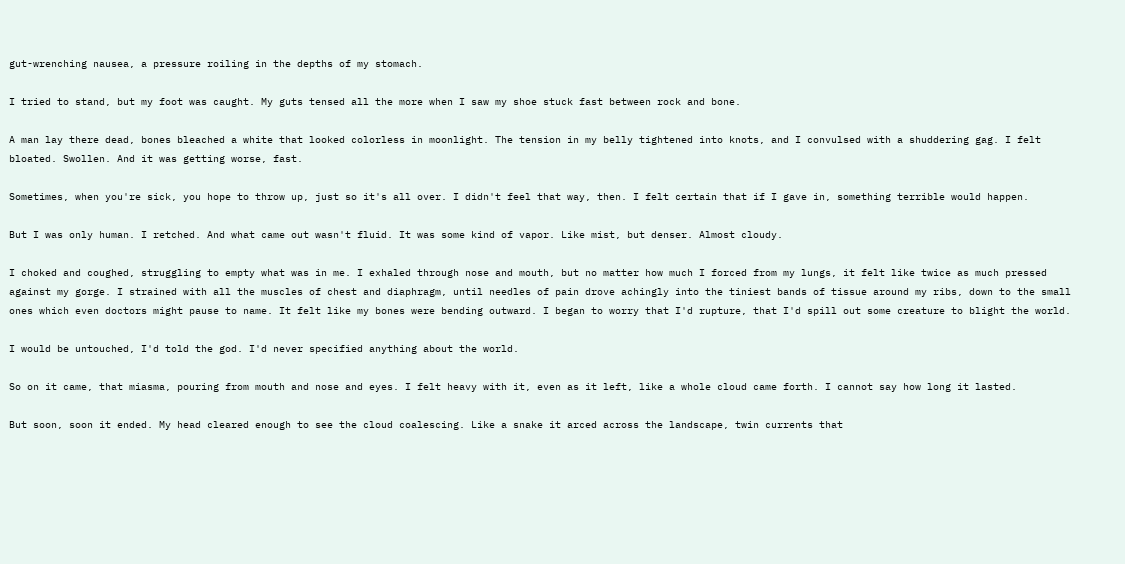gut-wrenching nausea, a pressure roiling in the depths of my stomach.

I tried to stand, but my foot was caught. My guts tensed all the more when I saw my shoe stuck fast between rock and bone.

A man lay there dead, bones bleached a white that looked colorless in moonlight. The tension in my belly tightened into knots, and I convulsed with a shuddering gag. I felt bloated. Swollen. And it was getting worse, fast.

Sometimes, when you're sick, you hope to throw up, just so it's all over. I didn't feel that way, then. I felt certain that if I gave in, something terrible would happen.

But I was only human. I retched. And what came out wasn't fluid. It was some kind of vapor. Like mist, but denser. Almost cloudy.

I choked and coughed, struggling to empty what was in me. I exhaled through nose and mouth, but no matter how much I forced from my lungs, it felt like twice as much pressed against my gorge. I strained with all the muscles of chest and diaphragm, until needles of pain drove achingly into the tiniest bands of tissue around my ribs, down to the small ones which even doctors might pause to name. It felt like my bones were bending outward. I began to worry that I'd rupture, that I'd spill out some creature to blight the world.

I would be untouched, I'd told the god. I'd never specified anything about the world.

So on it came, that miasma, pouring from mouth and nose and eyes. I felt heavy with it, even as it left, like a whole cloud came forth. I cannot say how long it lasted.

But soon, soon it ended. My head cleared enough to see the cloud coalescing. Like a snake it arced across the landscape, twin currents that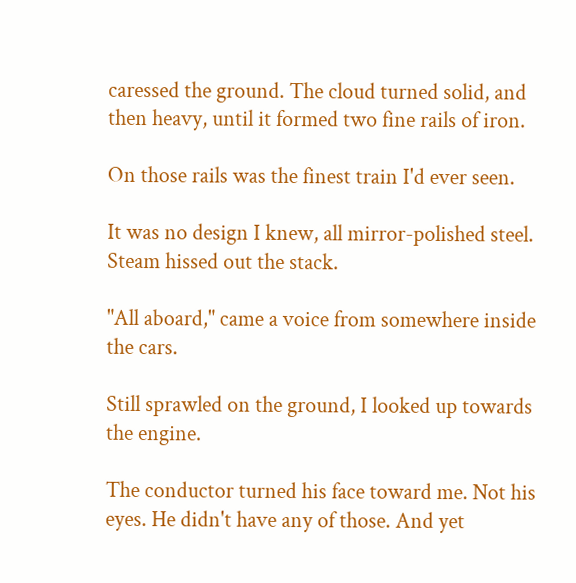caressed the ground. The cloud turned solid, and then heavy, until it formed two fine rails of iron.

On those rails was the finest train I'd ever seen.

It was no design I knew, all mirror-polished steel. Steam hissed out the stack.

"All aboard," came a voice from somewhere inside the cars.

Still sprawled on the ground, I looked up towards the engine.

The conductor turned his face toward me. Not his eyes. He didn't have any of those. And yet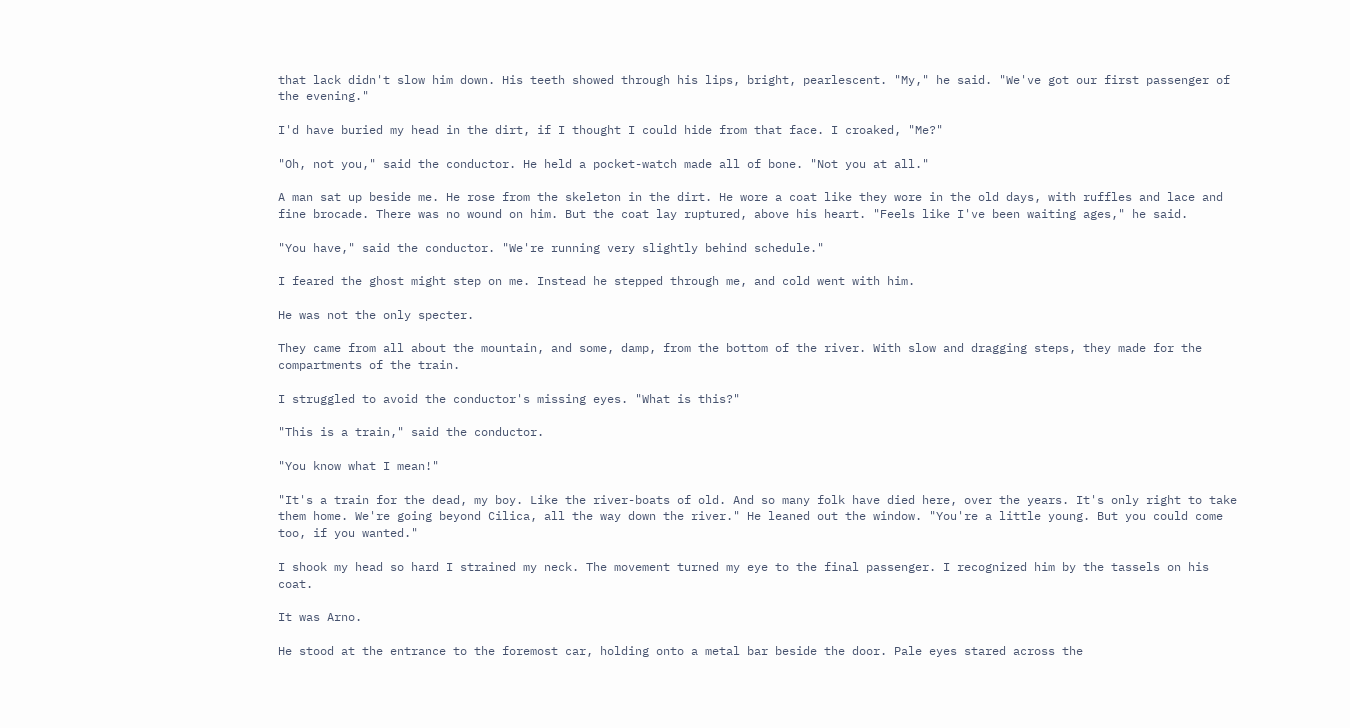that lack didn't slow him down. His teeth showed through his lips, bright, pearlescent. "My," he said. "We've got our first passenger of the evening."

I'd have buried my head in the dirt, if I thought I could hide from that face. I croaked, "Me?"

"Oh, not you," said the conductor. He held a pocket-watch made all of bone. "Not you at all."

A man sat up beside me. He rose from the skeleton in the dirt. He wore a coat like they wore in the old days, with ruffles and lace and fine brocade. There was no wound on him. But the coat lay ruptured, above his heart. "Feels like I've been waiting ages," he said.

"You have," said the conductor. "We're running very slightly behind schedule."

I feared the ghost might step on me. Instead he stepped through me, and cold went with him.

He was not the only specter.

They came from all about the mountain, and some, damp, from the bottom of the river. With slow and dragging steps, they made for the compartments of the train.

I struggled to avoid the conductor's missing eyes. "What is this?"

"This is a train," said the conductor.

"You know what I mean!"

"It's a train for the dead, my boy. Like the river-boats of old. And so many folk have died here, over the years. It's only right to take them home. We're going beyond Cilica, all the way down the river." He leaned out the window. "You're a little young. But you could come too, if you wanted."

I shook my head so hard I strained my neck. The movement turned my eye to the final passenger. I recognized him by the tassels on his coat.

It was Arno.

He stood at the entrance to the foremost car, holding onto a metal bar beside the door. Pale eyes stared across the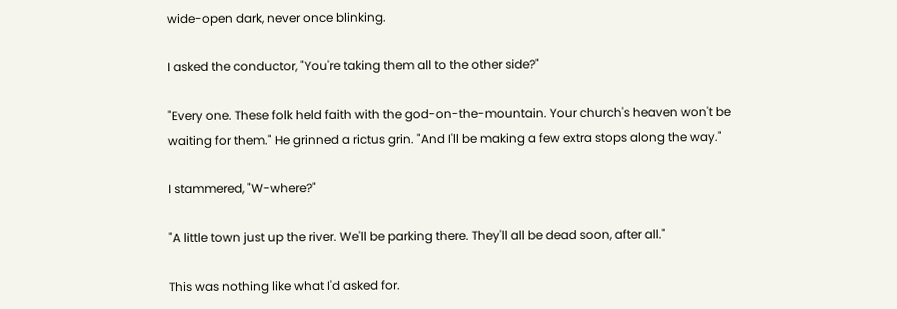wide-open dark, never once blinking.

I asked the conductor, "You're taking them all to the other side?"

"Every one. These folk held faith with the god-on-the-mountain. Your church's heaven won't be waiting for them." He grinned a rictus grin. "And I'll be making a few extra stops along the way."

I stammered, "W-where?"

"A little town just up the river. We'll be parking there. They'll all be dead soon, after all."

This was nothing like what I'd asked for.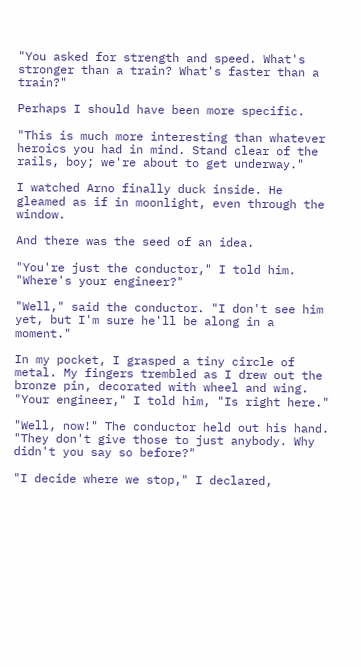"You asked for strength and speed. What's stronger than a train? What's faster than a train?"

Perhaps I should have been more specific.

"This is much more interesting than whatever heroics you had in mind. Stand clear of the rails, boy; we're about to get underway."

I watched Arno finally duck inside. He gleamed as if in moonlight, even through the window.

And there was the seed of an idea.

"You're just the conductor," I told him. "Where's your engineer?"

"Well," said the conductor. "I don't see him yet, but I'm sure he'll be along in a moment."

In my pocket, I grasped a tiny circle of metal. My fingers trembled as I drew out the bronze pin, decorated with wheel and wing. "Your engineer," I told him, "Is right here."

"Well, now!" The conductor held out his hand. "They don't give those to just anybody. Why didn't you say so before?"

"I decide where we stop," I declared,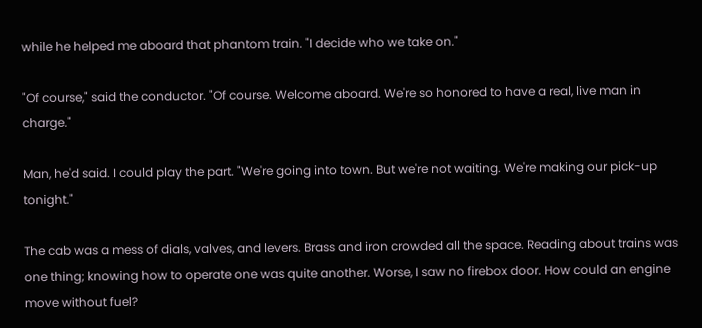while he helped me aboard that phantom train. "I decide who we take on."

"Of course," said the conductor. "Of course. Welcome aboard. We're so honored to have a real, live man in charge."

Man, he'd said. I could play the part. "We're going into town. But we're not waiting. We're making our pick-up tonight."

The cab was a mess of dials, valves, and levers. Brass and iron crowded all the space. Reading about trains was one thing; knowing how to operate one was quite another. Worse, I saw no firebox door. How could an engine move without fuel?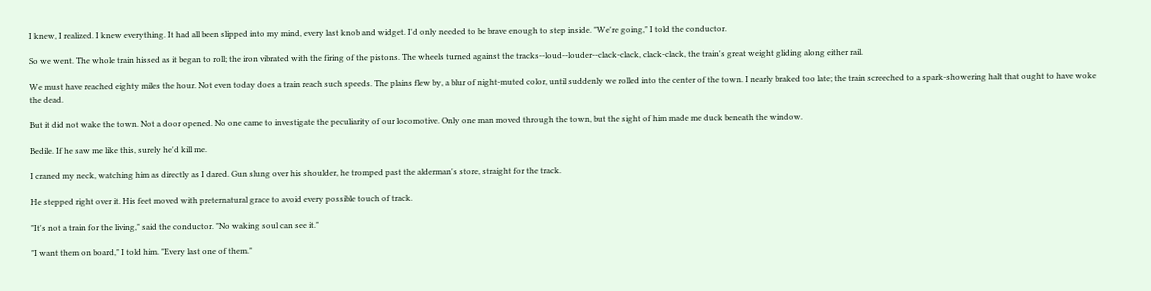I knew, I realized. I knew everything. It had all been slipped into my mind, every last knob and widget. I'd only needed to be brave enough to step inside. "We're going," I told the conductor.

So we went. The whole train hissed as it began to roll; the iron vibrated with the firing of the pistons. The wheels turned against the tracks--loud--louder--clack-clack, clack-clack, the train's great weight gliding along either rail.

We must have reached eighty miles the hour. Not even today does a train reach such speeds. The plains flew by, a blur of night-muted color, until suddenly we rolled into the center of the town. I nearly braked too late; the train screeched to a spark-showering halt that ought to have woke the dead.

But it did not wake the town. Not a door opened. No one came to investigate the peculiarity of our locomotive. Only one man moved through the town, but the sight of him made me duck beneath the window.

Bedile. If he saw me like this, surely he'd kill me.

I craned my neck, watching him as directly as I dared. Gun slung over his shoulder, he tromped past the alderman's store, straight for the track.

He stepped right over it. His feet moved with preternatural grace to avoid every possible touch of track.

"It's not a train for the living," said the conductor. "No waking soul can see it."

"I want them on board," I told him. "Every last one of them."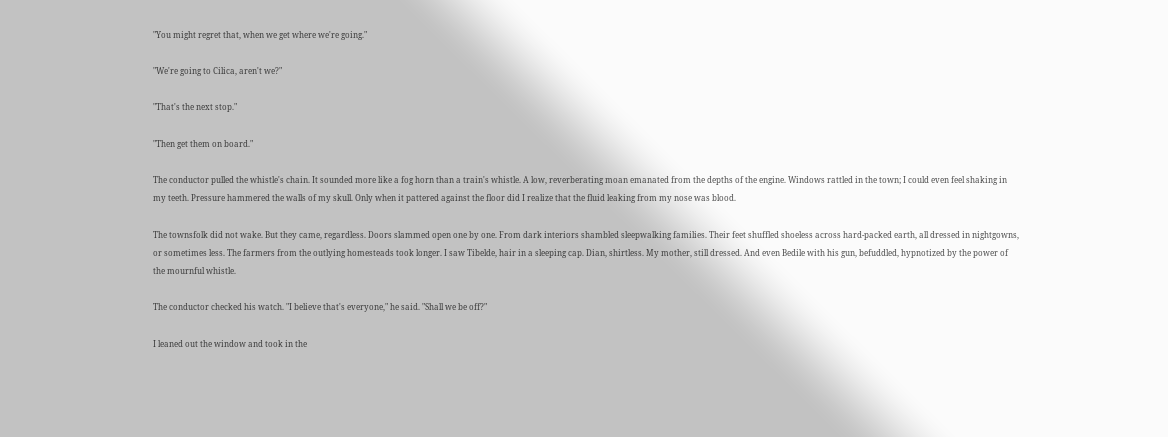"You might regret that, when we get where we're going."

"We're going to Cilica, aren't we?"

"That's the next stop."

"Then get them on board."

The conductor pulled the whistle's chain. It sounded more like a fog horn than a train's whistle. A low, reverberating moan emanated from the depths of the engine. Windows rattled in the town; I could even feel shaking in my teeth. Pressure hammered the walls of my skull. Only when it pattered against the floor did I realize that the fluid leaking from my nose was blood.

The townsfolk did not wake. But they came, regardless. Doors slammed open one by one. From dark interiors shambled sleepwalking families. Their feet shuffled shoeless across hard-packed earth, all dressed in nightgowns, or sometimes less. The farmers from the outlying homesteads took longer. I saw Tibelde, hair in a sleeping cap. Dian, shirtless. My mother, still dressed. And even Bedile with his gun, befuddled, hypnotized by the power of the mournful whistle.

The conductor checked his watch. "I believe that's everyone," he said. "Shall we be off?"

I leaned out the window and took in the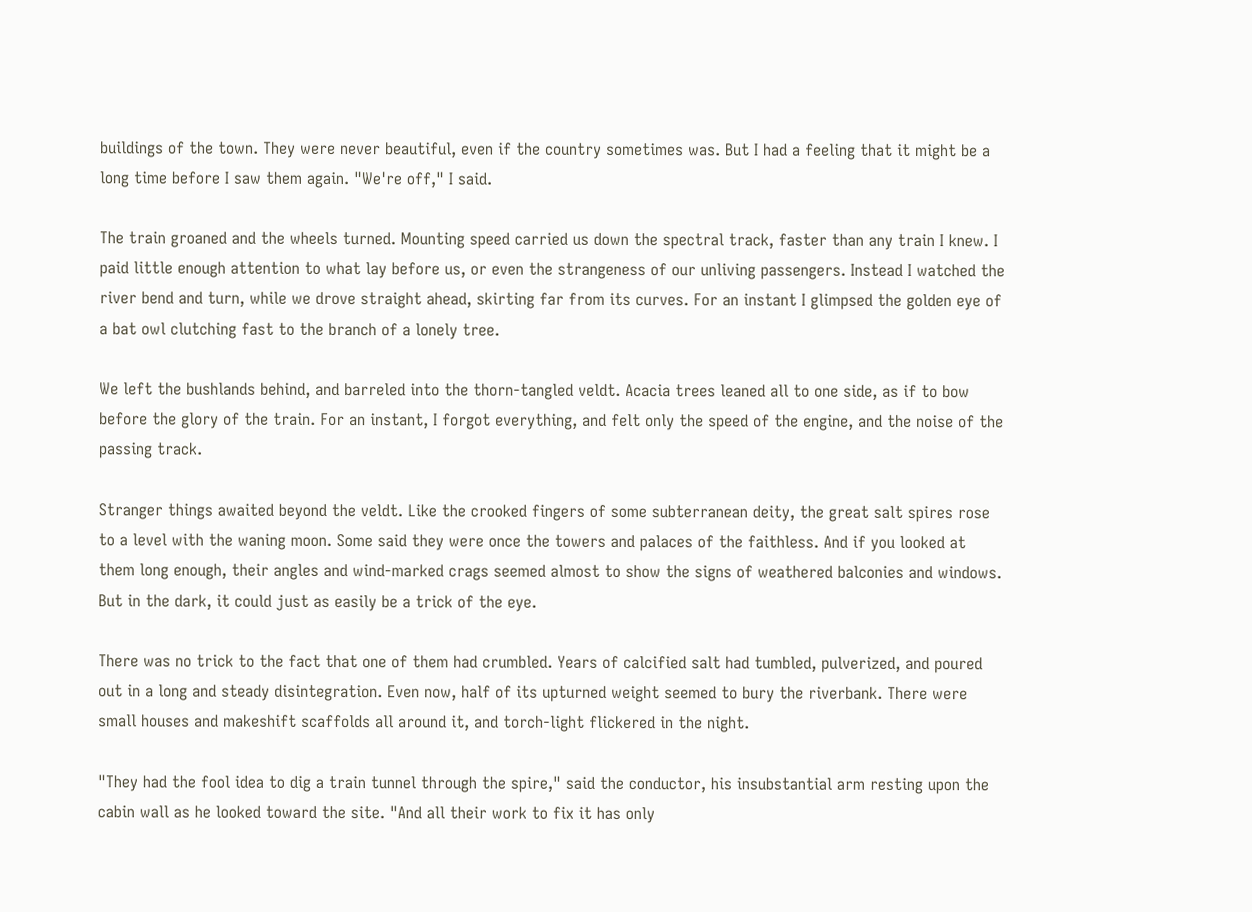buildings of the town. They were never beautiful, even if the country sometimes was. But I had a feeling that it might be a long time before I saw them again. "We're off," I said.

The train groaned and the wheels turned. Mounting speed carried us down the spectral track, faster than any train I knew. I paid little enough attention to what lay before us, or even the strangeness of our unliving passengers. Instead I watched the river bend and turn, while we drove straight ahead, skirting far from its curves. For an instant I glimpsed the golden eye of a bat owl clutching fast to the branch of a lonely tree.

We left the bushlands behind, and barreled into the thorn-tangled veldt. Acacia trees leaned all to one side, as if to bow before the glory of the train. For an instant, I forgot everything, and felt only the speed of the engine, and the noise of the passing track.

Stranger things awaited beyond the veldt. Like the crooked fingers of some subterranean deity, the great salt spires rose to a level with the waning moon. Some said they were once the towers and palaces of the faithless. And if you looked at them long enough, their angles and wind-marked crags seemed almost to show the signs of weathered balconies and windows. But in the dark, it could just as easily be a trick of the eye.

There was no trick to the fact that one of them had crumbled. Years of calcified salt had tumbled, pulverized, and poured out in a long and steady disintegration. Even now, half of its upturned weight seemed to bury the riverbank. There were small houses and makeshift scaffolds all around it, and torch-light flickered in the night.

"They had the fool idea to dig a train tunnel through the spire," said the conductor, his insubstantial arm resting upon the cabin wall as he looked toward the site. "And all their work to fix it has only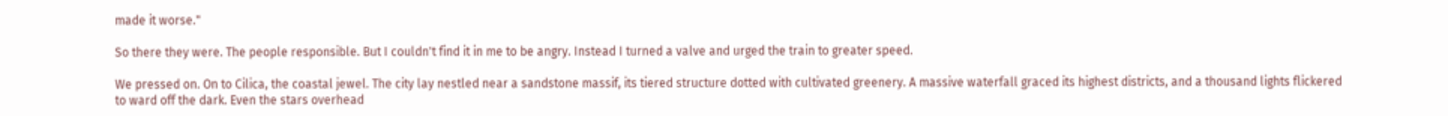made it worse."

So there they were. The people responsible. But I couldn't find it in me to be angry. Instead I turned a valve and urged the train to greater speed.

We pressed on. On to Cilica, the coastal jewel. The city lay nestled near a sandstone massif, its tiered structure dotted with cultivated greenery. A massive waterfall graced its highest districts, and a thousand lights flickered to ward off the dark. Even the stars overhead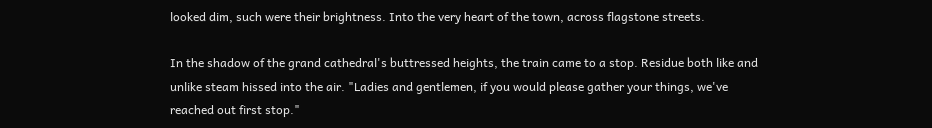looked dim, such were their brightness. Into the very heart of the town, across flagstone streets.

In the shadow of the grand cathedral's buttressed heights, the train came to a stop. Residue both like and unlike steam hissed into the air. "Ladies and gentlemen, if you would please gather your things, we've reached out first stop."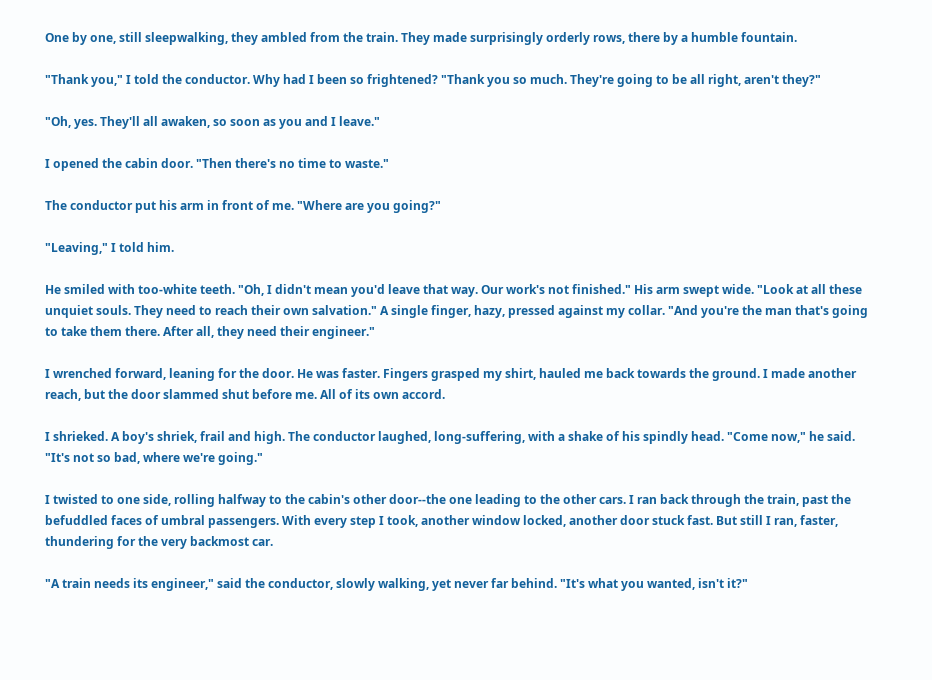One by one, still sleepwalking, they ambled from the train. They made surprisingly orderly rows, there by a humble fountain.

"Thank you," I told the conductor. Why had I been so frightened? "Thank you so much. They're going to be all right, aren't they?"

"Oh, yes. They'll all awaken, so soon as you and I leave."

I opened the cabin door. "Then there's no time to waste."

The conductor put his arm in front of me. "Where are you going?"

"Leaving," I told him.

He smiled with too-white teeth. "Oh, I didn't mean you'd leave that way. Our work's not finished." His arm swept wide. "Look at all these unquiet souls. They need to reach their own salvation." A single finger, hazy, pressed against my collar. "And you're the man that's going to take them there. After all, they need their engineer."

I wrenched forward, leaning for the door. He was faster. Fingers grasped my shirt, hauled me back towards the ground. I made another reach, but the door slammed shut before me. All of its own accord.

I shrieked. A boy's shriek, frail and high. The conductor laughed, long-suffering, with a shake of his spindly head. "Come now," he said. "It's not so bad, where we're going."

I twisted to one side, rolling halfway to the cabin's other door--the one leading to the other cars. I ran back through the train, past the befuddled faces of umbral passengers. With every step I took, another window locked, another door stuck fast. But still I ran, faster, thundering for the very backmost car.

"A train needs its engineer," said the conductor, slowly walking, yet never far behind. "It's what you wanted, isn't it?"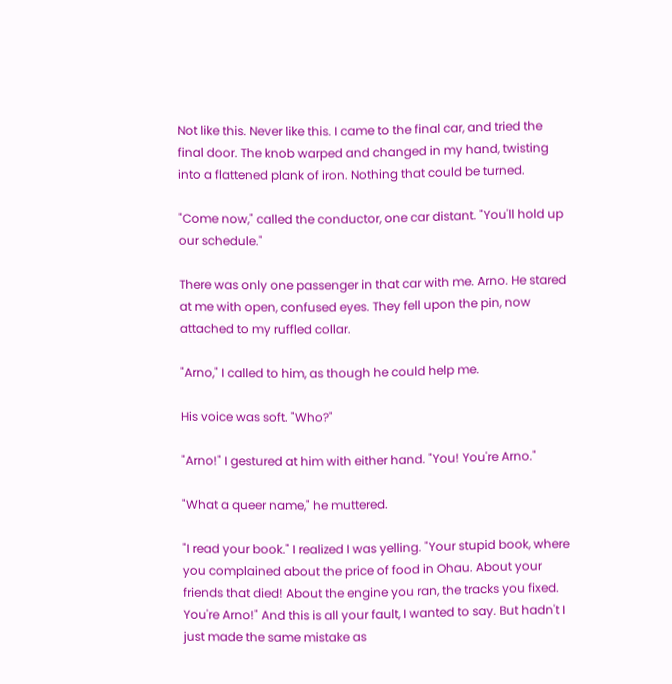Not like this. Never like this. I came to the final car, and tried the final door. The knob warped and changed in my hand, twisting into a flattened plank of iron. Nothing that could be turned.

"Come now," called the conductor, one car distant. "You'll hold up our schedule."

There was only one passenger in that car with me. Arno. He stared at me with open, confused eyes. They fell upon the pin, now attached to my ruffled collar.

"Arno," I called to him, as though he could help me.

His voice was soft. "Who?"

"Arno!" I gestured at him with either hand. "You! You're Arno."

"What a queer name," he muttered.

"I read your book." I realized I was yelling. "Your stupid book, where you complained about the price of food in Ohau. About your friends that died! About the engine you ran, the tracks you fixed. You're Arno!" And this is all your fault, I wanted to say. But hadn't I just made the same mistake as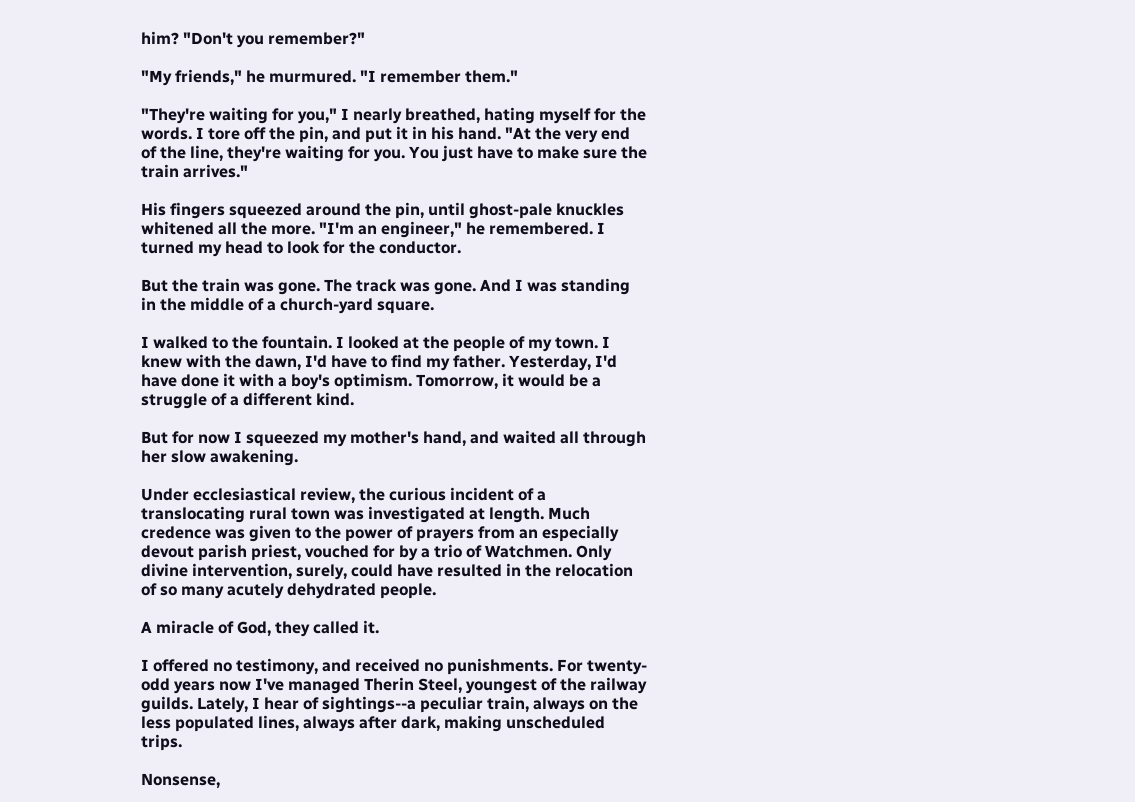him? "Don't you remember?"

"My friends," he murmured. "I remember them."

"They're waiting for you," I nearly breathed, hating myself for the words. I tore off the pin, and put it in his hand. "At the very end of the line, they're waiting for you. You just have to make sure the train arrives."

His fingers squeezed around the pin, until ghost-pale knuckles whitened all the more. "I'm an engineer," he remembered. I turned my head to look for the conductor.

But the train was gone. The track was gone. And I was standing in the middle of a church-yard square.

I walked to the fountain. I looked at the people of my town. I knew with the dawn, I'd have to find my father. Yesterday, I'd have done it with a boy's optimism. Tomorrow, it would be a struggle of a different kind.

But for now I squeezed my mother's hand, and waited all through her slow awakening.

Under ecclesiastical review, the curious incident of a translocating rural town was investigated at length. Much credence was given to the power of prayers from an especially devout parish priest, vouched for by a trio of Watchmen. Only divine intervention, surely, could have resulted in the relocation of so many acutely dehydrated people.

A miracle of God, they called it.

I offered no testimony, and received no punishments. For twenty-odd years now I've managed Therin Steel, youngest of the railway guilds. Lately, I hear of sightings--a peculiar train, always on the less populated lines, always after dark, making unscheduled trips.

Nonsense,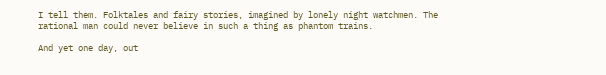I tell them. Folktales and fairy stories, imagined by lonely night watchmen. The rational man could never believe in such a thing as phantom trains.

And yet one day, out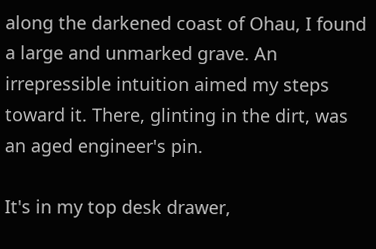along the darkened coast of Ohau, I found a large and unmarked grave. An irrepressible intuition aimed my steps toward it. There, glinting in the dirt, was an aged engineer's pin.

It's in my top desk drawer,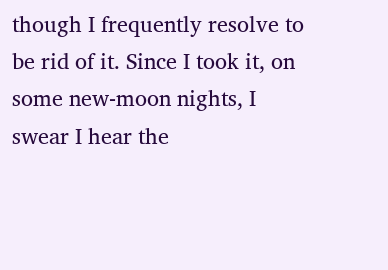though I frequently resolve to be rid of it. Since I took it, on some new-moon nights, I swear I hear the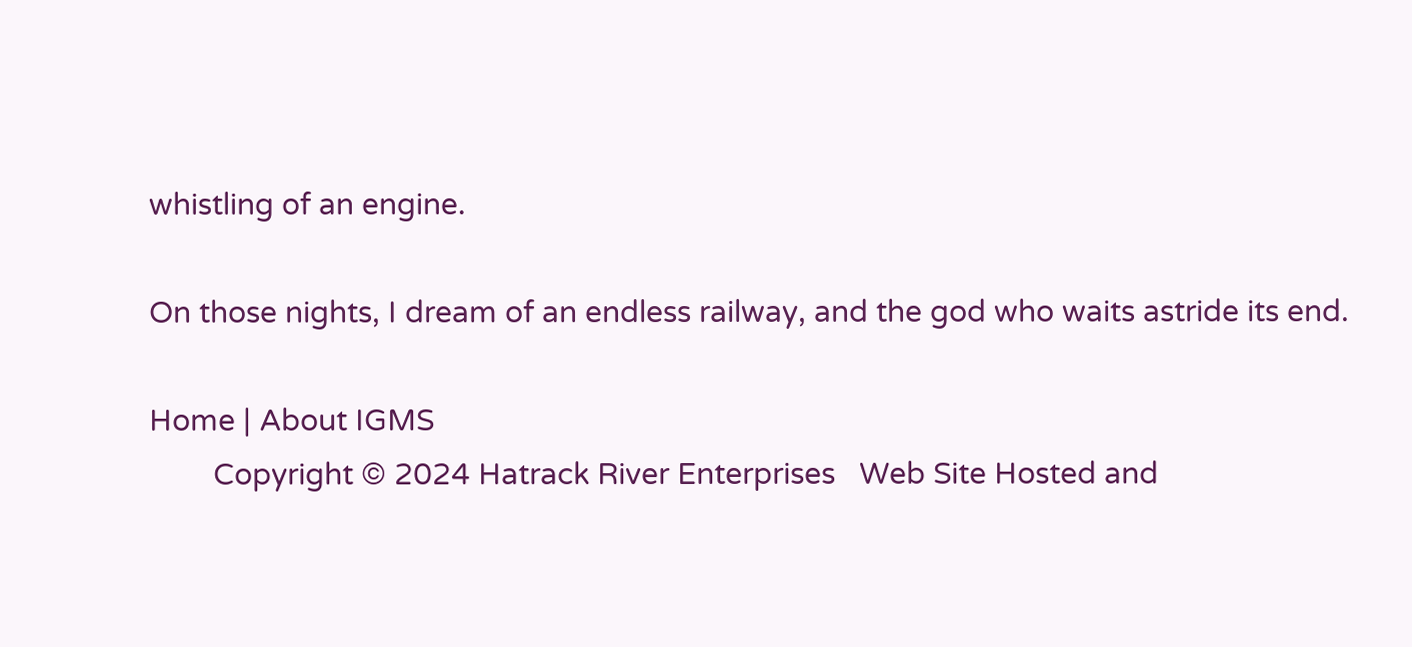whistling of an engine.

On those nights, I dream of an endless railway, and the god who waits astride its end.

Home | About IGMS
        Copyright © 2024 Hatrack River Enterprises   Web Site Hosted and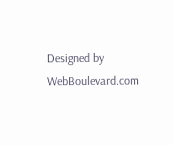Designed by WebBoulevard.com